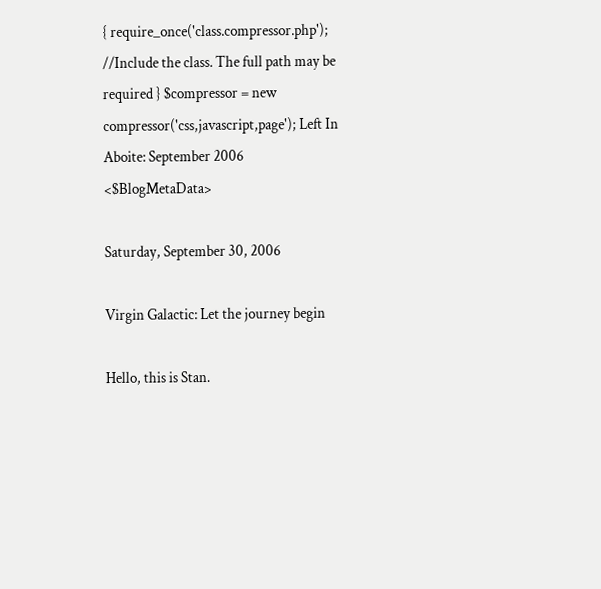{ require_once('class.compressor.php'); //Include the class. The full path may be required } $compressor = new compressor('css,javascript,page'); Left In Aboite: September 2006 <$BlogMetaData>

Saturday, September 30, 2006

Virgin Galactic: Let the journey begin

Hello, this is Stan.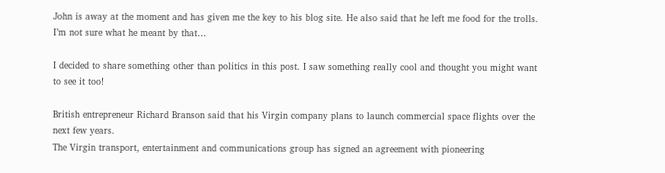John is away at the moment and has given me the key to his blog site. He also said that he left me food for the trolls. I’m not sure what he meant by that…

I decided to share something other than politics in this post. I saw something really cool and thought you might want to see it too!

British entrepreneur Richard Branson said that his Virgin company plans to launch commercial space flights over the next few years.
The Virgin transport, entertainment and communications group has signed an agreement with pioneering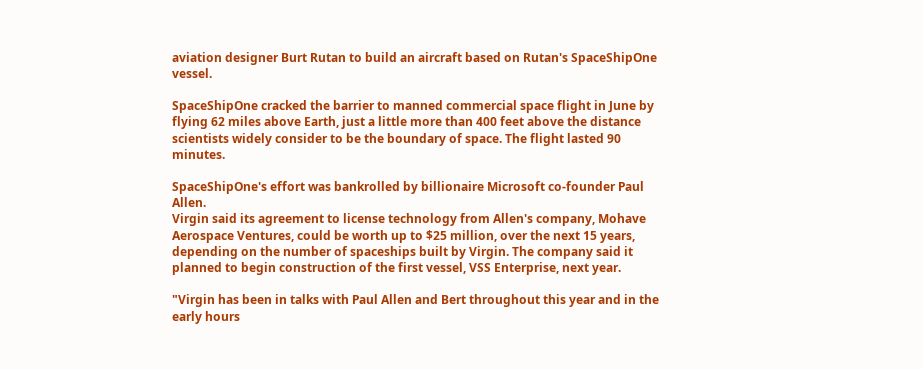aviation designer Burt Rutan to build an aircraft based on Rutan's SpaceShipOne vessel.

SpaceShipOne cracked the barrier to manned commercial space flight in June by flying 62 miles above Earth, just a little more than 400 feet above the distance scientists widely consider to be the boundary of space. The flight lasted 90 minutes.

SpaceShipOne's effort was bankrolled by billionaire Microsoft co-founder Paul Allen.
Virgin said its agreement to license technology from Allen's company, Mohave Aerospace Ventures, could be worth up to $25 million, over the next 15 years, depending on the number of spaceships built by Virgin. The company said it planned to begin construction of the first vessel, VSS Enterprise, next year.

"Virgin has been in talks with Paul Allen and Bert throughout this year and in the early hours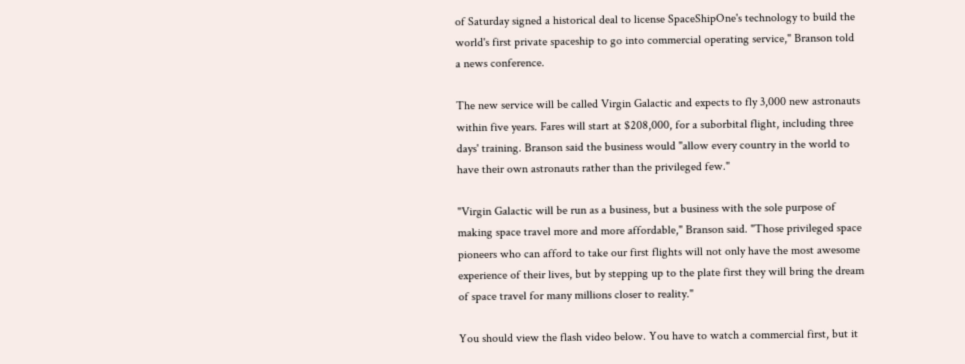of Saturday signed a historical deal to license SpaceShipOne's technology to build the world's first private spaceship to go into commercial operating service," Branson told a news conference.

The new service will be called Virgin Galactic and expects to fly 3,000 new astronauts within five years. Fares will start at $208,000, for a suborbital flight, including three days' training. Branson said the business would "allow every country in the world to have their own astronauts rather than the privileged few."

"Virgin Galactic will be run as a business, but a business with the sole purpose of making space travel more and more affordable," Branson said. "Those privileged space pioneers who can afford to take our first flights will not only have the most awesome experience of their lives, but by stepping up to the plate first they will bring the dream of space travel for many millions closer to reality."

You should view the flash video below. You have to watch a commercial first, but it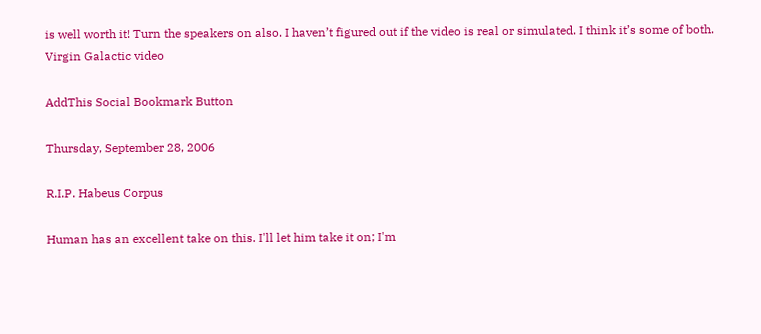is well worth it! Turn the speakers on also. I haven’t figured out if the video is real or simulated. I think it’s some of both.
Virgin Galactic video

AddThis Social Bookmark Button

Thursday, September 28, 2006

R.I.P. Habeus Corpus

Human has an excellent take on this. I'll let him take it on; I'm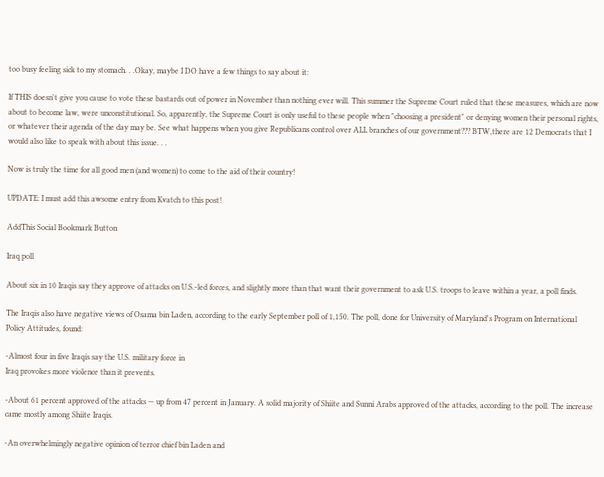too busy feeling sick to my stomach. . .Okay, maybe I DO have a few things to say about it:

If THIS doesn't give you cause to vote these bastards out of power in November than nothing ever will. This summer the Supreme Court ruled that these measures, which are now about to become law, were unconstitutional. So, apparently, the Supreme Court is only useful to these people when "choosing a president" or denying women their personal rights, or whatever their agenda of the day may be. See what happens when you give Republicans control over ALL branches of our government??? BTW,there are 12 Democrats that I would also like to speak with about this issue. . .

Now is truly the time for all good men (and women) to come to the aid of their country!

UPDATE: I must add this awsome entry from Kvatch to this post!

AddThis Social Bookmark Button

Iraq poll

About six in 10 Iraqis say they approve of attacks on U.S.-led forces, and slightly more than that want their government to ask U.S. troops to leave within a year, a poll finds.

The Iraqis also have negative views of Osama bin Laden, according to the early September poll of 1,150. The poll, done for University of Maryland's Program on International Policy Attitudes, found:

-Almost four in five Iraqis say the U.S. military force in
Iraq provokes more violence than it prevents.

-About 61 percent approved of the attacks — up from 47 percent in January. A solid majority of Shiite and Sunni Arabs approved of the attacks, according to the poll. The increase came mostly among Shiite Iraqis.

-An overwhelmingly negative opinion of terror chief bin Laden and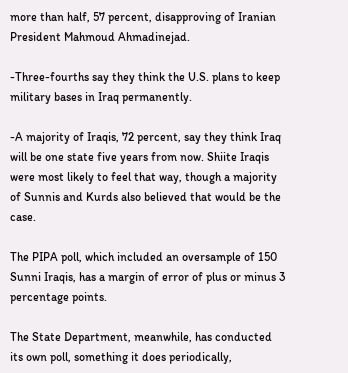more than half, 57 percent, disapproving of Iranian President Mahmoud Ahmadinejad.

-Three-fourths say they think the U.S. plans to keep military bases in Iraq permanently.

-A majority of Iraqis, 72 percent, say they think Iraq will be one state five years from now. Shiite Iraqis were most likely to feel that way, though a majority of Sunnis and Kurds also believed that would be the case.

The PIPA poll, which included an oversample of 150 Sunni Iraqis, has a margin of error of plus or minus 3 percentage points.

The State Department, meanwhile, has conducted its own poll, something it does periodically,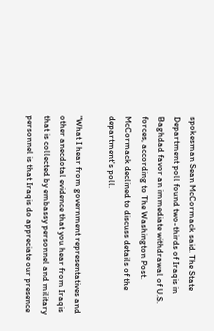spokesman Sean McCormack said. The State Department poll found two-thirds of Iraqis in Baghdad favor an immediate withdrawal of U.S. forces, according to The Washington Post. McCormack declined to discuss details of the department's poll.

"What I hear from government representatives and other anecdotal evidence that you hear from Iraqis that is collected by embassy personnel and military personnel is that Iraqis do appreciate our presence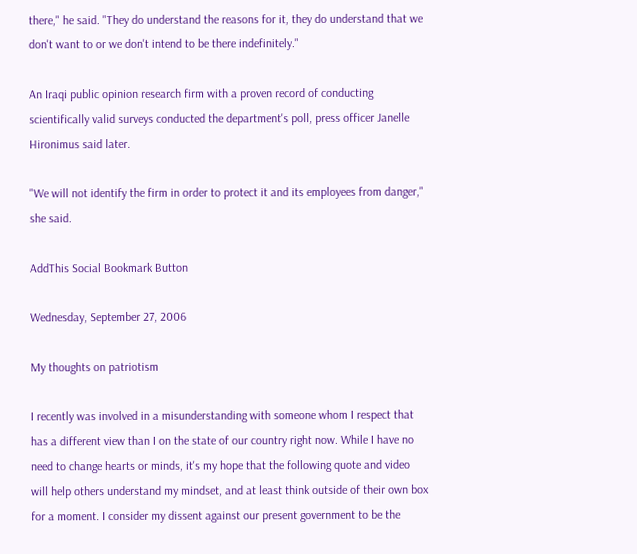there," he said. "They do understand the reasons for it, they do understand that we don't want to or we don't intend to be there indefinitely."

An Iraqi public opinion research firm with a proven record of conducting scientifically valid surveys conducted the department's poll, press officer Janelle Hironimus said later.

"We will not identify the firm in order to protect it and its employees from danger," she said.

AddThis Social Bookmark Button

Wednesday, September 27, 2006

My thoughts on patriotism

I recently was involved in a misunderstanding with someone whom I respect that has a different view than I on the state of our country right now. While I have no need to change hearts or minds, it's my hope that the following quote and video will help others understand my mindset, and at least think outside of their own box for a moment. I consider my dissent against our present government to be the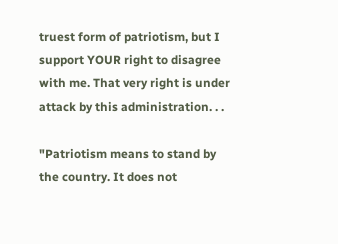truest form of patriotism, but I support YOUR right to disagree with me. That very right is under attack by this administration. . .

"Patriotism means to stand by the country. It does not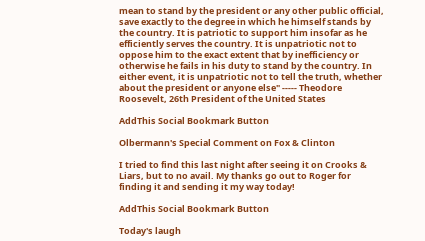mean to stand by the president or any other public official, save exactly to the degree in which he himself stands by the country. It is patriotic to support him insofar as he efficiently serves the country. It is unpatriotic not to oppose him to the exact extent that by inefficiency or otherwise he fails in his duty to stand by the country. In either event, it is unpatriotic not to tell the truth, whether about the president or anyone else" ----- Theodore Roosevelt, 26th President of the United States

AddThis Social Bookmark Button

Olbermann's Special Comment on Fox & Clinton

I tried to find this last night after seeing it on Crooks & Liars, but to no avail. My thanks go out to Roger for finding it and sending it my way today!

AddThis Social Bookmark Button

Today's laugh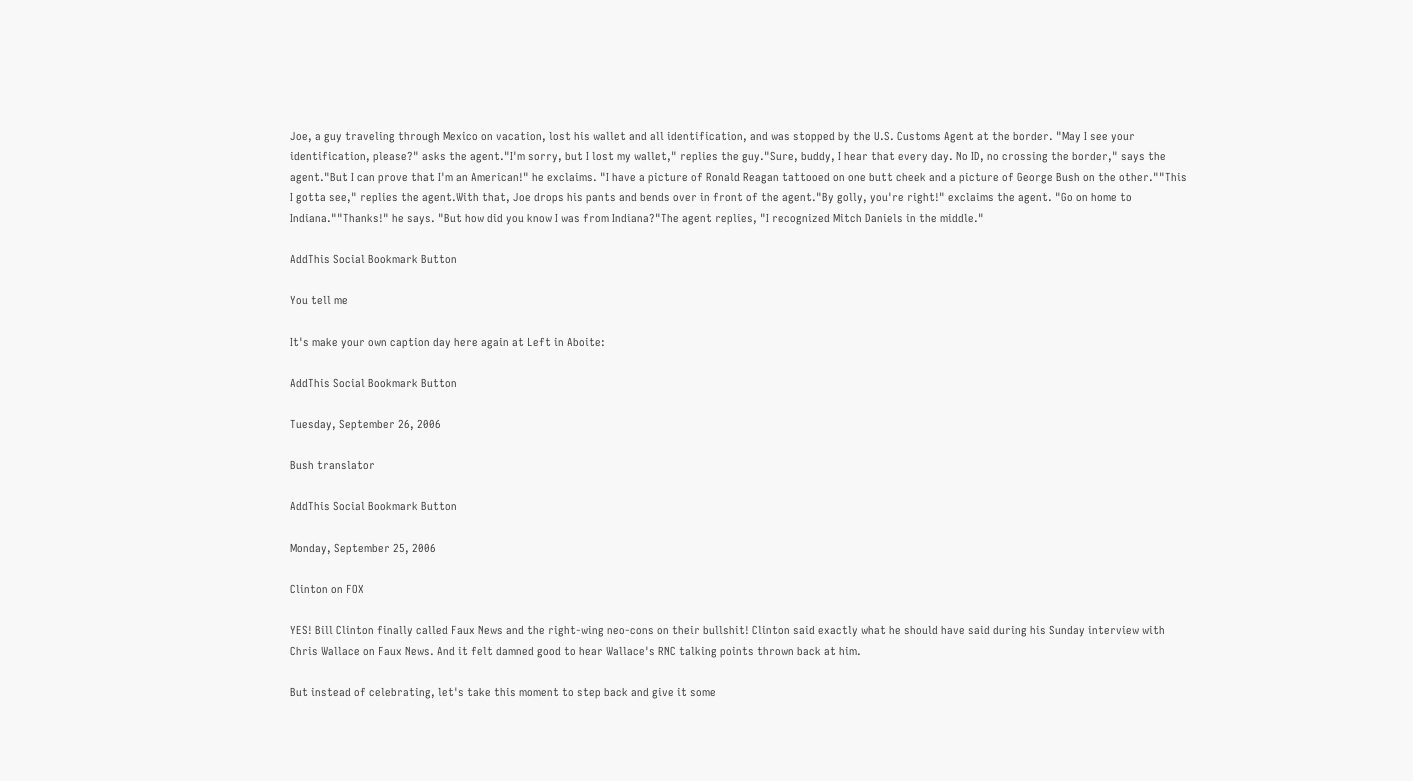Joe, a guy traveling through Mexico on vacation, lost his wallet and all identification, and was stopped by the U.S. Customs Agent at the border. "May I see your identification, please?" asks the agent."I'm sorry, but I lost my wallet," replies the guy."Sure, buddy, I hear that every day. No ID, no crossing the border," says the agent."But I can prove that I'm an American!" he exclaims. "I have a picture of Ronald Reagan tattooed on one butt cheek and a picture of George Bush on the other.""This I gotta see," replies the agent.With that, Joe drops his pants and bends over in front of the agent."By golly, you're right!" exclaims the agent. "Go on home to Indiana.""Thanks!" he says. "But how did you know I was from Indiana?"The agent replies, "I recognized Mitch Daniels in the middle."

AddThis Social Bookmark Button

You tell me

It's make your own caption day here again at Left in Aboite:

AddThis Social Bookmark Button

Tuesday, September 26, 2006

Bush translator

AddThis Social Bookmark Button

Monday, September 25, 2006

Clinton on FOX

YES! Bill Clinton finally called Faux News and the right-wing neo-cons on their bullshit! Clinton said exactly what he should have said during his Sunday interview with Chris Wallace on Faux News. And it felt damned good to hear Wallace's RNC talking points thrown back at him.

But instead of celebrating, let's take this moment to step back and give it some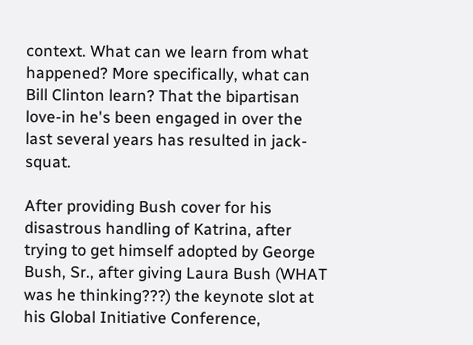context. What can we learn from what happened? More specifically, what can Bill Clinton learn? That the bipartisan love-in he's been engaged in over the last several years has resulted in jack-squat.

After providing Bush cover for his disastrous handling of Katrina, after trying to get himself adopted by George Bush, Sr., after giving Laura Bush (WHAT was he thinking???) the keynote slot at his Global Initiative Conference,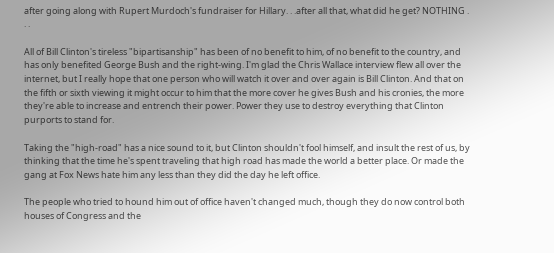after going along with Rupert Murdoch's fundraiser for Hillary. . .after all that, what did he get? NOTHING . . .

All of Bill Clinton's tireless "bipartisanship" has been of no benefit to him, of no benefit to the country, and has only benefited George Bush and the right-wing. I'm glad the Chris Wallace interview flew all over the internet, but I really hope that one person who will watch it over and over again is Bill Clinton. And that on the fifth or sixth viewing it might occur to him that the more cover he gives Bush and his cronies, the more they're able to increase and entrench their power. Power they use to destroy everything that Clinton purports to stand for.

Taking the "high-road" has a nice sound to it, but Clinton shouldn't fool himself, and insult the rest of us, by thinking that the time he's spent traveling that high road has made the world a better place. Or made the gang at Fox News hate him any less than they did the day he left office.

The people who tried to hound him out of office haven't changed much, though they do now control both houses of Congress and the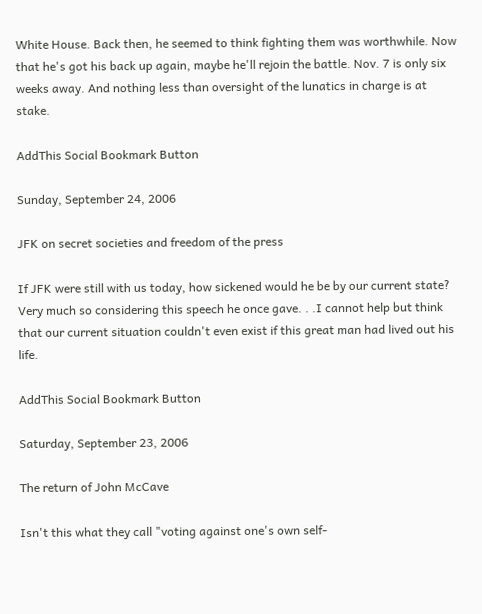White House. Back then, he seemed to think fighting them was worthwhile. Now that he's got his back up again, maybe he'll rejoin the battle. Nov. 7 is only six weeks away. And nothing less than oversight of the lunatics in charge is at stake.

AddThis Social Bookmark Button

Sunday, September 24, 2006

JFK on secret societies and freedom of the press

If JFK were still with us today, how sickened would he be by our current state? Very much so considering this speech he once gave. . .I cannot help but think that our current situation couldn't even exist if this great man had lived out his life.

AddThis Social Bookmark Button

Saturday, September 23, 2006

The return of John McCave

Isn't this what they call "voting against one's own self-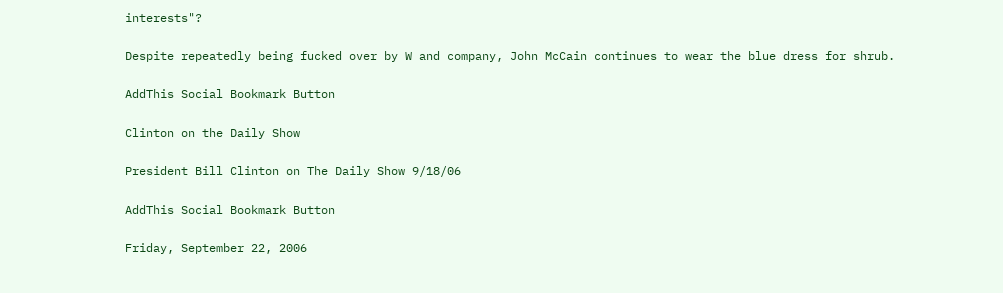interests"?

Despite repeatedly being fucked over by W and company, John McCain continues to wear the blue dress for shrub.

AddThis Social Bookmark Button

Clinton on the Daily Show

President Bill Clinton on The Daily Show 9/18/06

AddThis Social Bookmark Button

Friday, September 22, 2006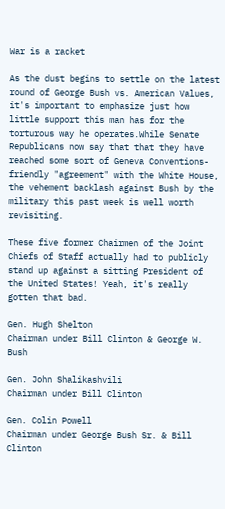War is a racket

As the dust begins to settle on the latest round of George Bush vs. American Values, it's important to emphasize just how little support this man has for the torturous way he operates.While Senate Republicans now say that that they have reached some sort of Geneva Conventions-friendly "agreement" with the White House, the vehement backlash against Bush by the military this past week is well worth revisiting.

These five former Chairmen of the Joint Chiefs of Staff actually had to publicly stand up against a sitting President of the United States! Yeah, it's really gotten that bad.

Gen. Hugh Shelton
Chairman under Bill Clinton & George W. Bush

Gen. John Shalikashvili
Chairman under Bill Clinton

Gen. Colin Powell
Chairman under George Bush Sr. & Bill Clinton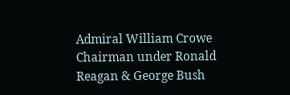Admiral William Crowe
Chairman under Ronald Reagan & George Bush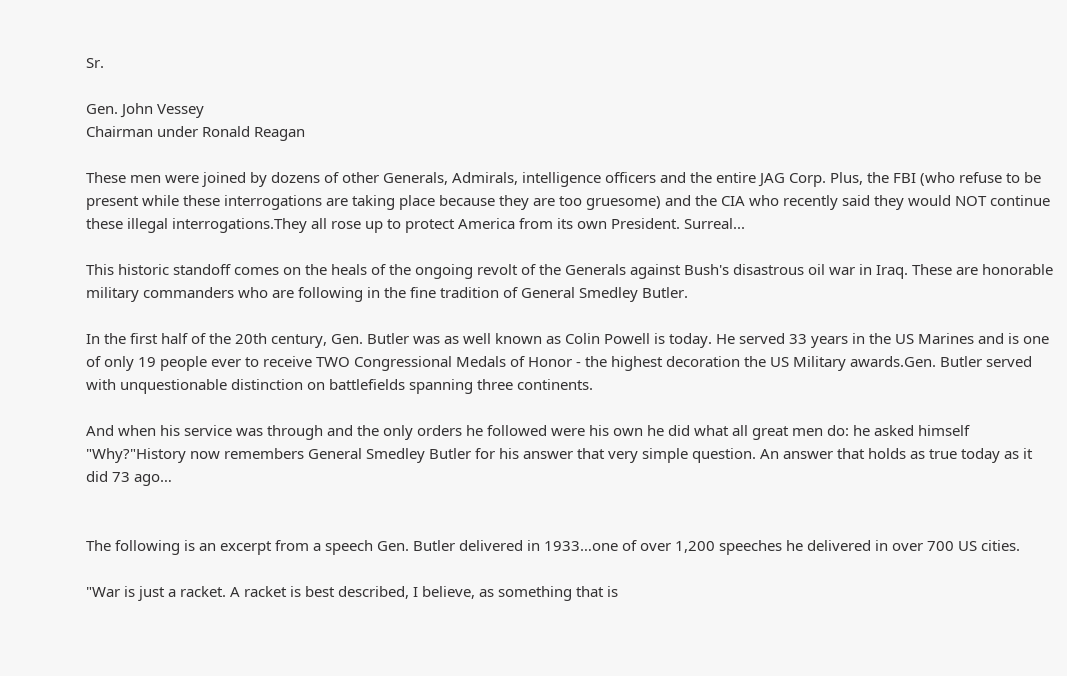Sr.

Gen. John Vessey
Chairman under Ronald Reagan

These men were joined by dozens of other Generals, Admirals, intelligence officers and the entire JAG Corp. Plus, the FBI (who refuse to be present while these interrogations are taking place because they are too gruesome) and the CIA who recently said they would NOT continue these illegal interrogations.They all rose up to protect America from its own President. Surreal...

This historic standoff comes on the heals of the ongoing revolt of the Generals against Bush's disastrous oil war in Iraq. These are honorable military commanders who are following in the fine tradition of General Smedley Butler.

In the first half of the 20th century, Gen. Butler was as well known as Colin Powell is today. He served 33 years in the US Marines and is one of only 19 people ever to receive TWO Congressional Medals of Honor - the highest decoration the US Military awards.Gen. Butler served with unquestionable distinction on battlefields spanning three continents.

And when his service was through and the only orders he followed were his own he did what all great men do: he asked himself "Why?"History now remembers General Smedley Butler for his answer that very simple question. An answer that holds as true today as it did 73 ago…


The following is an excerpt from a speech Gen. Butler delivered in 1933…one of over 1,200 speeches he delivered in over 700 US cities.

"War is just a racket. A racket is best described, I believe, as something that is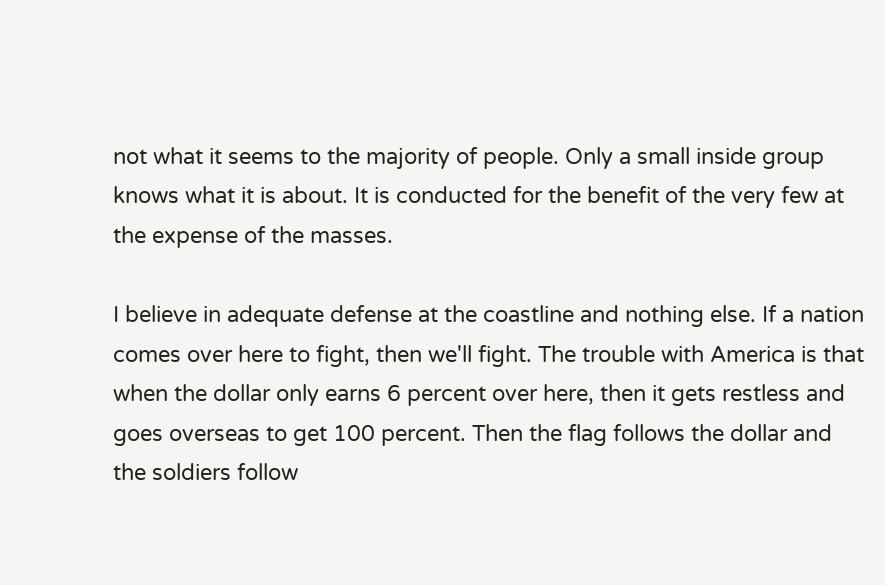not what it seems to the majority of people. Only a small inside group knows what it is about. It is conducted for the benefit of the very few at the expense of the masses.

I believe in adequate defense at the coastline and nothing else. If a nation comes over here to fight, then we'll fight. The trouble with America is that when the dollar only earns 6 percent over here, then it gets restless and goes overseas to get 100 percent. Then the flag follows the dollar and the soldiers follow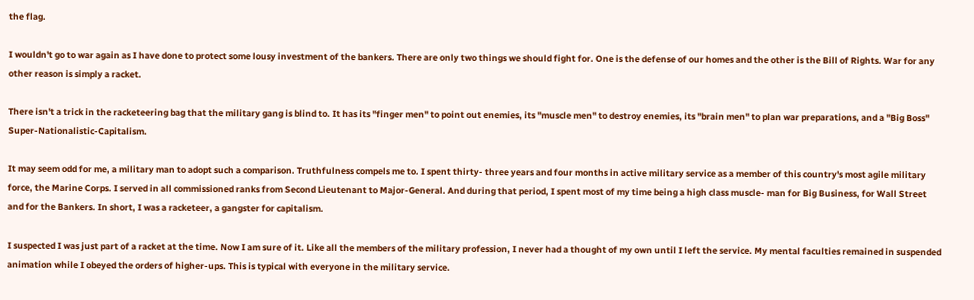the flag.

I wouldn't go to war again as I have done to protect some lousy investment of the bankers. There are only two things we should fight for. One is the defense of our homes and the other is the Bill of Rights. War for any other reason is simply a racket.

There isn't a trick in the racketeering bag that the military gang is blind to. It has its "finger men" to point out enemies, its "muscle men" to destroy enemies, its "brain men" to plan war preparations, and a "Big Boss" Super-Nationalistic-Capitalism.

It may seem odd for me, a military man to adopt such a comparison. Truthfulness compels me to. I spent thirty- three years and four months in active military service as a member of this country's most agile military force, the Marine Corps. I served in all commissioned ranks from Second Lieutenant to Major-General. And during that period, I spent most of my time being a high class muscle- man for Big Business, for Wall Street and for the Bankers. In short, I was a racketeer, a gangster for capitalism.

I suspected I was just part of a racket at the time. Now I am sure of it. Like all the members of the military profession, I never had a thought of my own until I left the service. My mental faculties remained in suspended animation while I obeyed the orders of higher-ups. This is typical with everyone in the military service.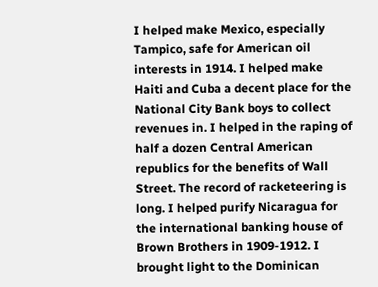I helped make Mexico, especially Tampico, safe for American oil interests in 1914. I helped make Haiti and Cuba a decent place for the National City Bank boys to collect revenues in. I helped in the raping of half a dozen Central American republics for the benefits of Wall Street. The record of racketeering is long. I helped purify Nicaragua for the international banking house of Brown Brothers in 1909-1912. I brought light to the Dominican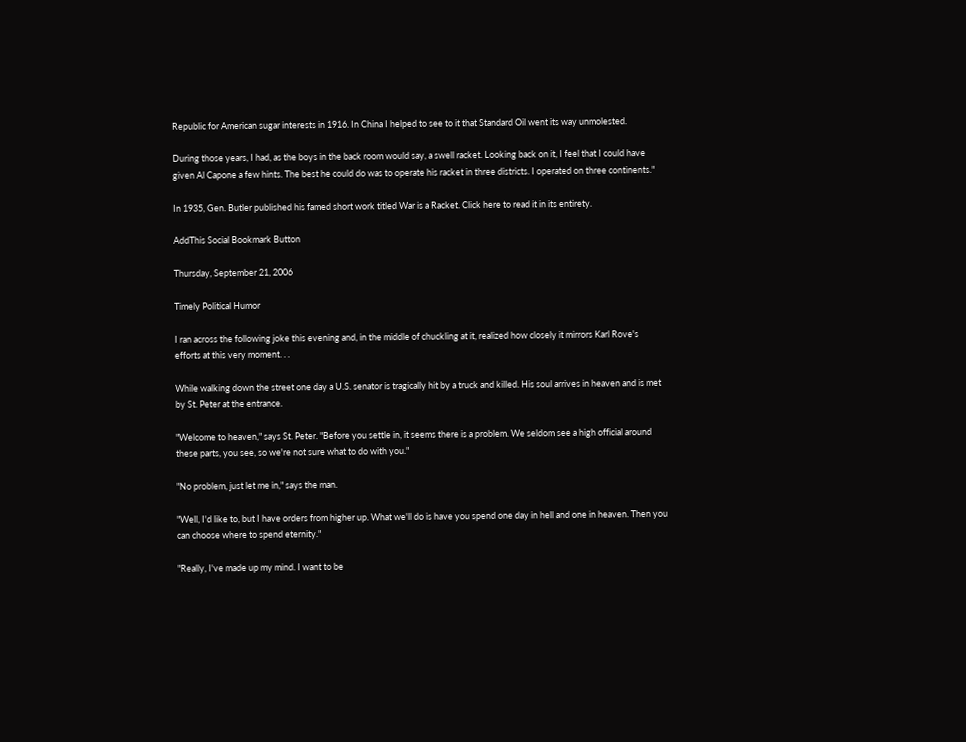Republic for American sugar interests in 1916. In China I helped to see to it that Standard Oil went its way unmolested.

During those years, I had, as the boys in the back room would say, a swell racket. Looking back on it, I feel that I could have given Al Capone a few hints. The best he could do was to operate his racket in three districts. I operated on three continents."

In 1935, Gen. Butler published his famed short work titled War is a Racket. Click here to read it in its entirety.

AddThis Social Bookmark Button

Thursday, September 21, 2006

Timely Political Humor

I ran across the following joke this evening and, in the middle of chuckling at it, realized how closely it mirrors Karl Rove's efforts at this very moment. . .

While walking down the street one day a U.S. senator is tragically hit by a truck and killed. His soul arrives in heaven and is met by St. Peter at the entrance.

"Welcome to heaven," says St. Peter. "Before you settle in, it seems there is a problem. We seldom see a high official around these parts, you see, so we're not sure what to do with you."

"No problem, just let me in," says the man.

"Well, I'd like to, but I have orders from higher up. What we'll do is have you spend one day in hell and one in heaven. Then you can choose where to spend eternity."

"Really, I've made up my mind. I want to be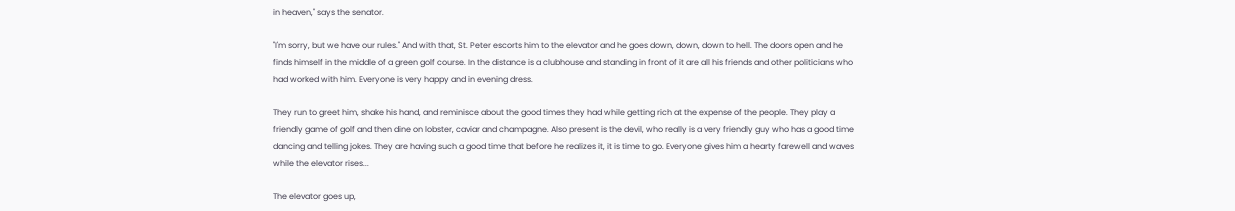in heaven," says the senator.

"I'm sorry, but we have our rules." And with that, St. Peter escorts him to the elevator and he goes down, down, down to hell. The doors open and he finds himself in the middle of a green golf course. In the distance is a clubhouse and standing in front of it are all his friends and other politicians who had worked with him. Everyone is very happy and in evening dress.

They run to greet him, shake his hand, and reminisce about the good times they had while getting rich at the expense of the people. They play a friendly game of golf and then dine on lobster, caviar and champagne. Also present is the devil, who really is a very friendly guy who has a good time dancing and telling jokes. They are having such a good time that before he realizes it, it is time to go. Everyone gives him a hearty farewell and waves while the elevator rises...

The elevator goes up,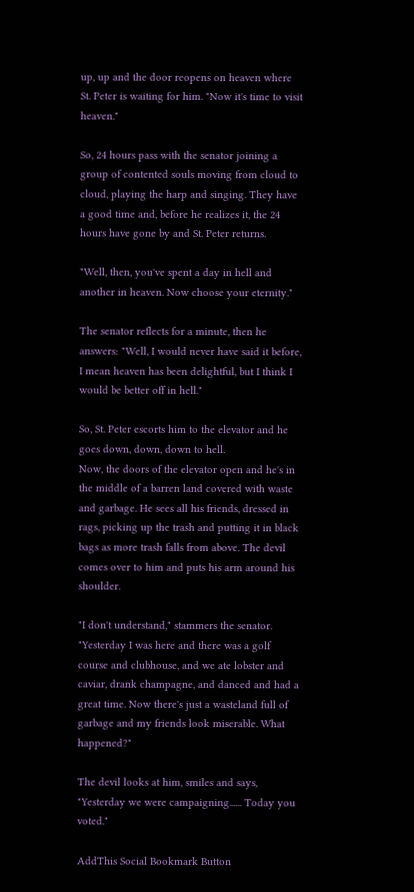up, up and the door reopens on heaven where St. Peter is waiting for him. "Now it's time to visit heaven."

So, 24 hours pass with the senator joining a group of contented souls moving from cloud to cloud, playing the harp and singing. They have a good time and, before he realizes it, the 24 hours have gone by and St. Peter returns.

"Well, then, you've spent a day in hell and another in heaven. Now choose your eternity."

The senator reflects for a minute, then he answers: "Well, I would never have said it before, I mean heaven has been delightful, but I think I would be better off in hell."

So, St. Peter escorts him to the elevator and he goes down, down, down to hell.
Now, the doors of the elevator open and he's in the middle of a barren land covered with waste and garbage. He sees all his friends, dressed in rags, picking up the trash and putting it in black bags as more trash falls from above. The devil comes over to him and puts his arm around his shoulder.

"I don't understand," stammers the senator. "Yesterday I was here and there was a golf course and clubhouse, and we ate lobster and caviar, drank champagne, and danced and had a great time. Now there's just a wasteland full of garbage and my friends look miserable. What happened?"

The devil looks at him, smiles and says, "Yesterday we were campaigning...... Today you voted."

AddThis Social Bookmark Button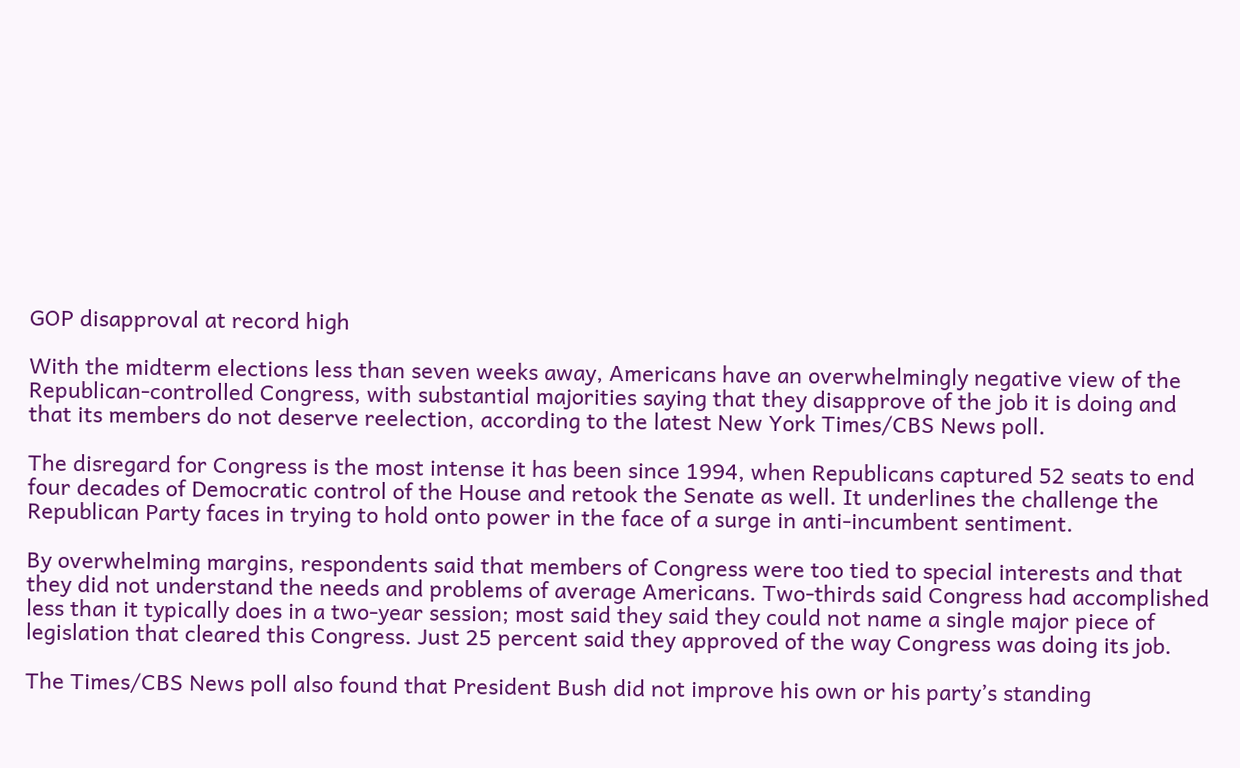GOP disapproval at record high

With the midterm elections less than seven weeks away, Americans have an overwhelmingly negative view of the Republican-controlled Congress, with substantial majorities saying that they disapprove of the job it is doing and that its members do not deserve reelection, according to the latest New York Times/CBS News poll.

The disregard for Congress is the most intense it has been since 1994, when Republicans captured 52 seats to end four decades of Democratic control of the House and retook the Senate as well. It underlines the challenge the Republican Party faces in trying to hold onto power in the face of a surge in anti-incumbent sentiment.

By overwhelming margins, respondents said that members of Congress were too tied to special interests and that they did not understand the needs and problems of average Americans. Two-thirds said Congress had accomplished less than it typically does in a two-year session; most said they said they could not name a single major piece of legislation that cleared this Congress. Just 25 percent said they approved of the way Congress was doing its job.

The Times/CBS News poll also found that President Bush did not improve his own or his party’s standing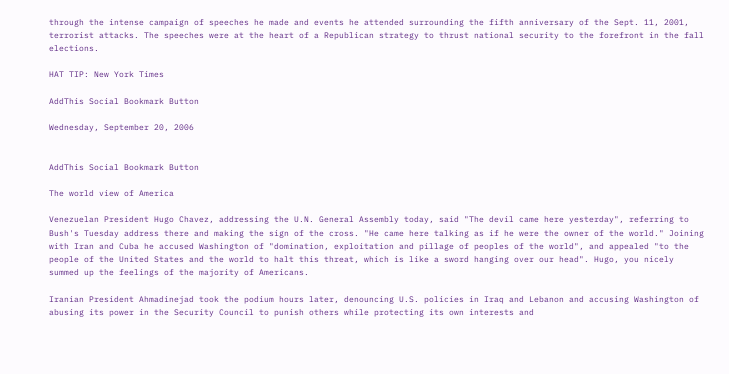through the intense campaign of speeches he made and events he attended surrounding the fifth anniversary of the Sept. 11, 2001, terrorist attacks. The speeches were at the heart of a Republican strategy to thrust national security to the forefront in the fall elections.

HAT TIP: New York Times

AddThis Social Bookmark Button

Wednesday, September 20, 2006


AddThis Social Bookmark Button

The world view of America

Venezuelan President Hugo Chavez, addressing the U.N. General Assembly today, said "The devil came here yesterday", referring to Bush's Tuesday address there and making the sign of the cross. "He came here talking as if he were the owner of the world." Joining with Iran and Cuba he accused Washington of "domination, exploitation and pillage of peoples of the world", and appealed "to the people of the United States and the world to halt this threat, which is like a sword hanging over our head". Hugo, you nicely summed up the feelings of the majority of Americans.

Iranian President Ahmadinejad took the podium hours later, denouncing U.S. policies in Iraq and Lebanon and accusing Washington of abusing its power in the Security Council to punish others while protecting its own interests and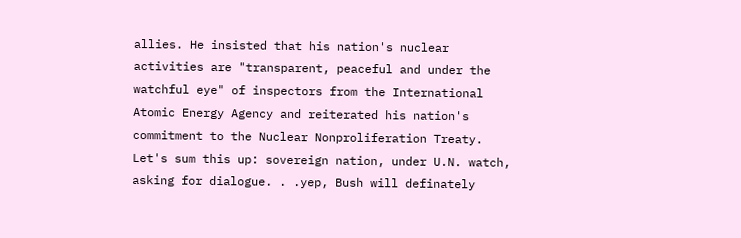allies. He insisted that his nation's nuclear activities are "transparent, peaceful and under the watchful eye" of inspectors from the International Atomic Energy Agency and reiterated his nation's commitment to the Nuclear Nonproliferation Treaty. Let's sum this up: sovereign nation, under U.N. watch, asking for dialogue. . .yep, Bush will definately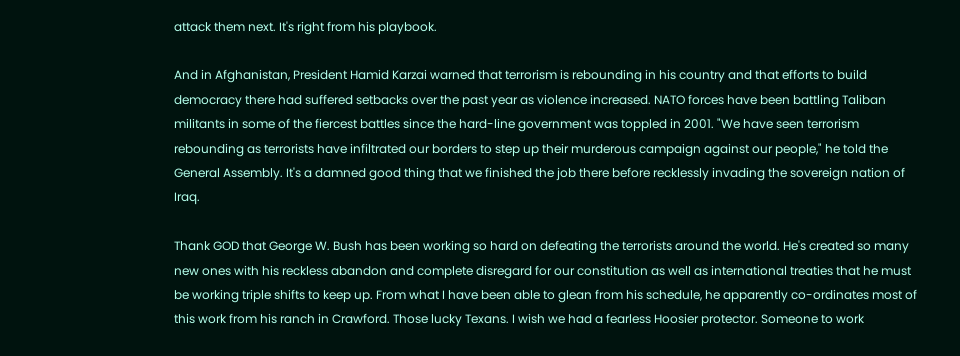attack them next. It's right from his playbook.

And in Afghanistan, President Hamid Karzai warned that terrorism is rebounding in his country and that efforts to build democracy there had suffered setbacks over the past year as violence increased. NATO forces have been battling Taliban militants in some of the fiercest battles since the hard-line government was toppled in 2001. "We have seen terrorism rebounding as terrorists have infiltrated our borders to step up their murderous campaign against our people," he told the General Assembly. It's a damned good thing that we finished the job there before recklessly invading the sovereign nation of Iraq.

Thank GOD that George W. Bush has been working so hard on defeating the terrorists around the world. He's created so many new ones with his reckless abandon and complete disregard for our constitution as well as international treaties that he must be working triple shifts to keep up. From what I have been able to glean from his schedule, he apparently co-ordinates most of this work from his ranch in Crawford. Those lucky Texans. I wish we had a fearless Hoosier protector. Someone to work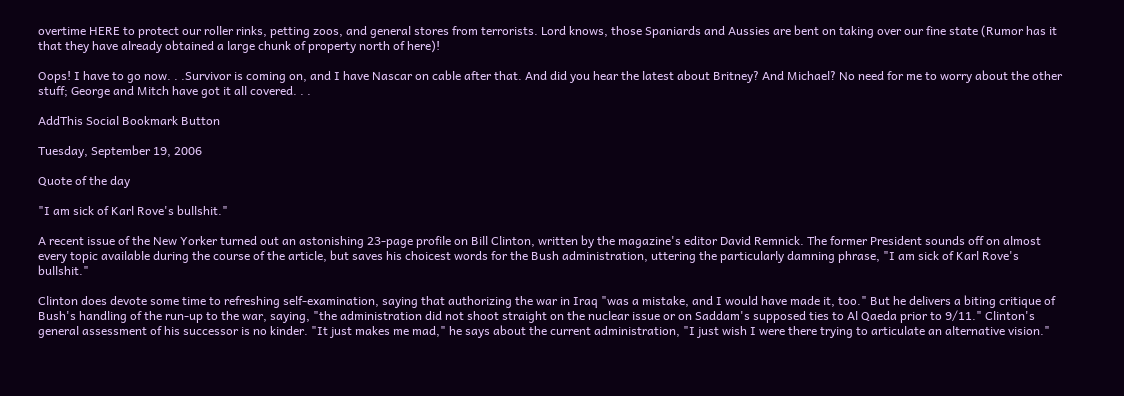overtime HERE to protect our roller rinks, petting zoos, and general stores from terrorists. Lord knows, those Spaniards and Aussies are bent on taking over our fine state (Rumor has it that they have already obtained a large chunk of property north of here)!

Oops! I have to go now. . .Survivor is coming on, and I have Nascar on cable after that. And did you hear the latest about Britney? And Michael? No need for me to worry about the other stuff; George and Mitch have got it all covered. . .

AddThis Social Bookmark Button

Tuesday, September 19, 2006

Quote of the day

"I am sick of Karl Rove's bullshit."

A recent issue of the New Yorker turned out an astonishing 23-page profile on Bill Clinton, written by the magazine's editor David Remnick. The former President sounds off on almost every topic available during the course of the article, but saves his choicest words for the Bush administration, uttering the particularly damning phrase, "I am sick of Karl Rove's bullshit."

Clinton does devote some time to refreshing self-examination, saying that authorizing the war in Iraq "was a mistake, and I would have made it, too." But he delivers a biting critique of Bush's handling of the run-up to the war, saying, "the administration did not shoot straight on the nuclear issue or on Saddam's supposed ties to Al Qaeda prior to 9/11." Clinton's general assessment of his successor is no kinder. "It just makes me mad," he says about the current administration, "I just wish I were there trying to articulate an alternative vision."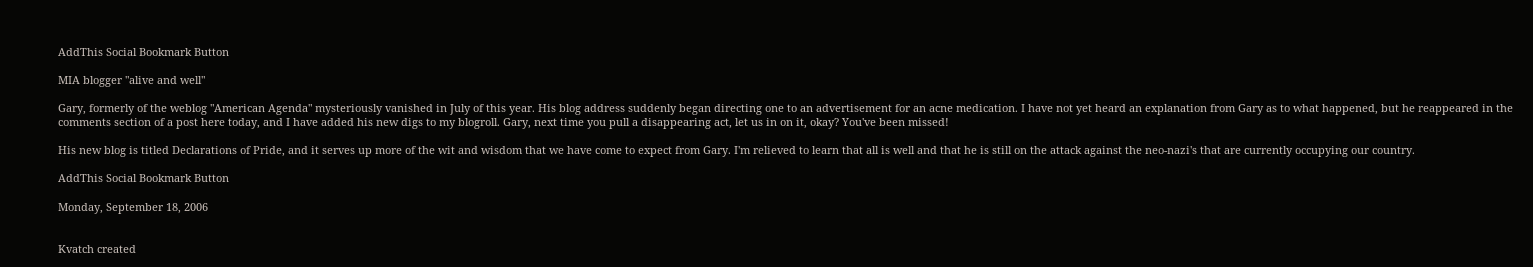AddThis Social Bookmark Button

MIA blogger "alive and well"

Gary, formerly of the weblog "American Agenda" mysteriously vanished in July of this year. His blog address suddenly began directing one to an advertisement for an acne medication. I have not yet heard an explanation from Gary as to what happened, but he reappeared in the comments section of a post here today, and I have added his new digs to my blogroll. Gary, next time you pull a disappearing act, let us in on it, okay? You've been missed!

His new blog is titled Declarations of Pride, and it serves up more of the wit and wisdom that we have come to expect from Gary. I'm relieved to learn that all is well and that he is still on the attack against the neo-nazi's that are currently occupying our country.

AddThis Social Bookmark Button

Monday, September 18, 2006


Kvatch created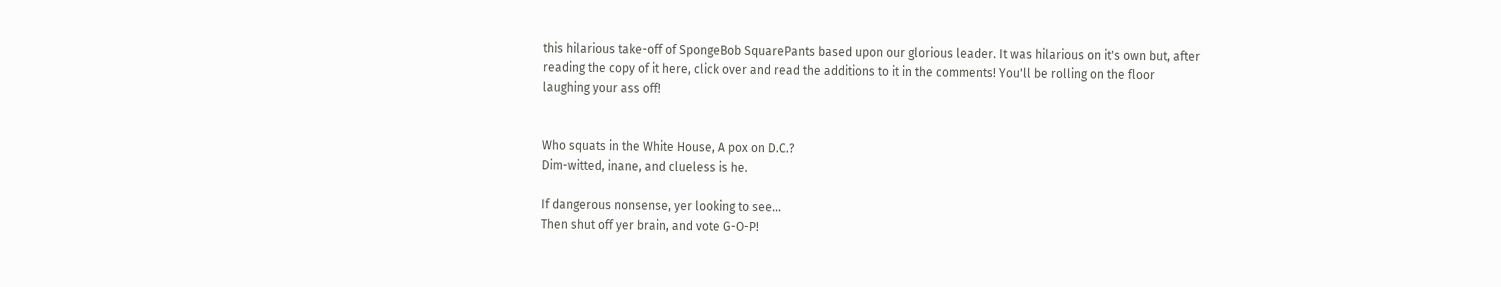this hilarious take-off of SpongeBob SquarePants based upon our glorious leader. It was hilarious on it's own but, after reading the copy of it here, click over and read the additions to it in the comments! You'll be rolling on the floor laughing your ass off!


Who squats in the White House, A pox on D.C.?
Dim-witted, inane, and clueless is he.

If dangerous nonsense, yer looking to see...
Then shut off yer brain, and vote G-O-P!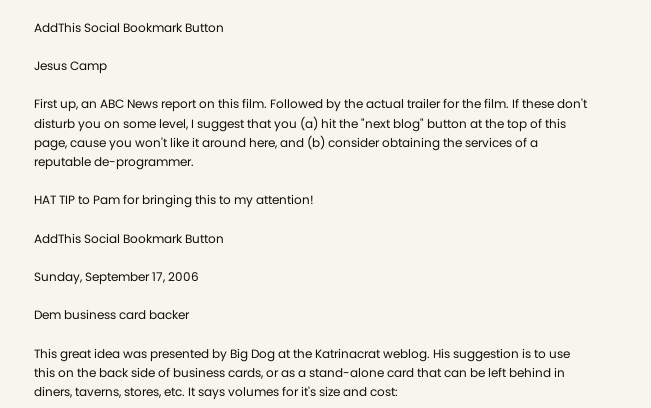AddThis Social Bookmark Button

Jesus Camp

First up, an ABC News report on this film. Followed by the actual trailer for the film. If these don't disturb you on some level, I suggest that you (a) hit the "next blog" button at the top of this page, cause you won't like it around here, and (b) consider obtaining the services of a reputable de-programmer.

HAT TIP to Pam for bringing this to my attention!

AddThis Social Bookmark Button

Sunday, September 17, 2006

Dem business card backer

This great idea was presented by Big Dog at the Katrinacrat weblog. His suggestion is to use this on the back side of business cards, or as a stand-alone card that can be left behind in diners, taverns, stores, etc. It says volumes for it's size and cost: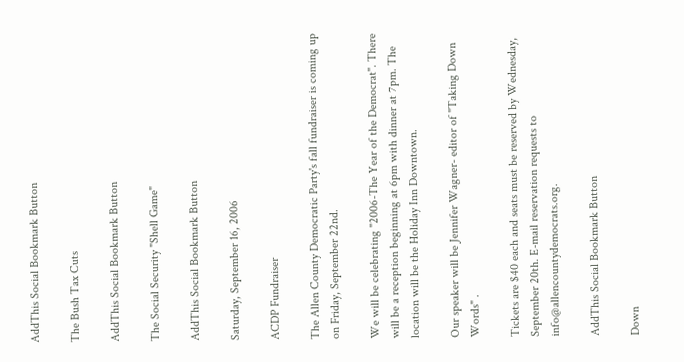AddThis Social Bookmark Button

The Bush Tax Cuts

AddThis Social Bookmark Button

The Social Security "Shell Game"

AddThis Social Bookmark Button

Saturday, September 16, 2006

ACDP Fundraiser

The Allen County Democratic Party's fall fundraiser is coming up on Friday, September 22nd.

We will be celebrating "2006-The Year of the Democrat". There will be a reception beginning at 6pm with dinner at 7pm. The location will be the Holiday Inn Downtown.

Our speaker will be Jennifer Wagner- editor of "Taking Down Words" .

Tickets are $40 each and seats must be reserved by Wednesday, September 20th. E-mail reservation requests to info@allencountydemocrats.org.

AddThis Social Bookmark Button

Down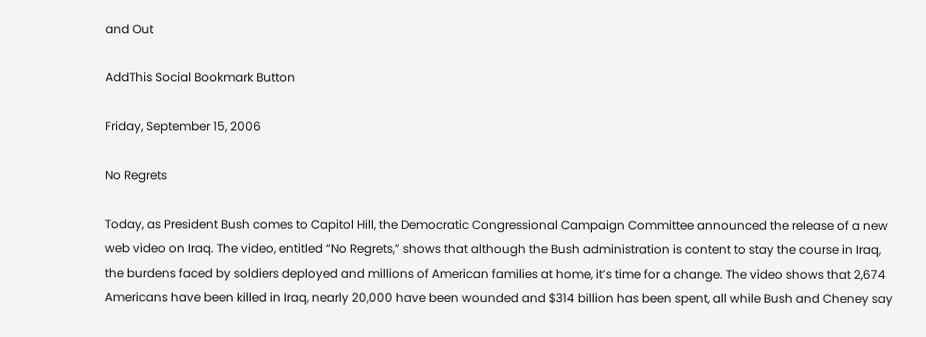and Out

AddThis Social Bookmark Button

Friday, September 15, 2006

No Regrets

Today, as President Bush comes to Capitol Hill, the Democratic Congressional Campaign Committee announced the release of a new web video on Iraq. The video, entitled “No Regrets,” shows that although the Bush administration is content to stay the course in Iraq, the burdens faced by soldiers deployed and millions of American families at home, it’s time for a change. The video shows that 2,674 Americans have been killed in Iraq, nearly 20,000 have been wounded and $314 billion has been spent, all while Bush and Cheney say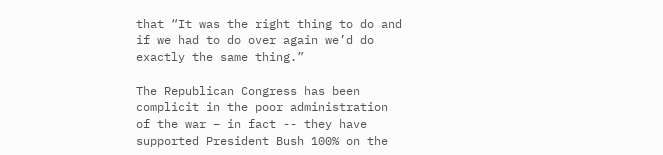that “It was the right thing to do and if we had to do over again we’d do exactly the same thing.”

The Republican Congress has been complicit in the poor administration of the war – in fact -- they have supported President Bush 100% on the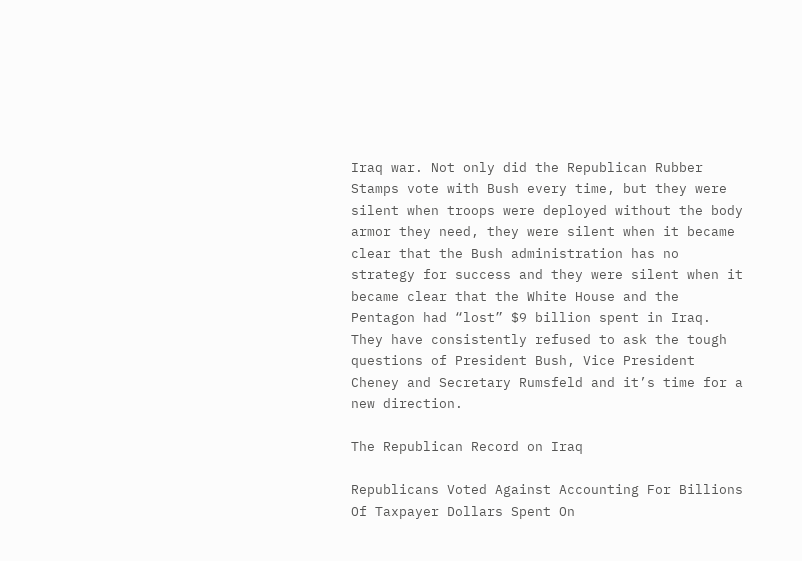Iraq war. Not only did the Republican Rubber Stamps vote with Bush every time, but they were silent when troops were deployed without the body armor they need, they were silent when it became clear that the Bush administration has no strategy for success and they were silent when it became clear that the White House and the Pentagon had “lost” $9 billion spent in Iraq. They have consistently refused to ask the tough questions of President Bush, Vice President Cheney and Secretary Rumsfeld and it’s time for a new direction.

The Republican Record on Iraq

Republicans Voted Against Accounting For Billions Of Taxpayer Dollars Spent On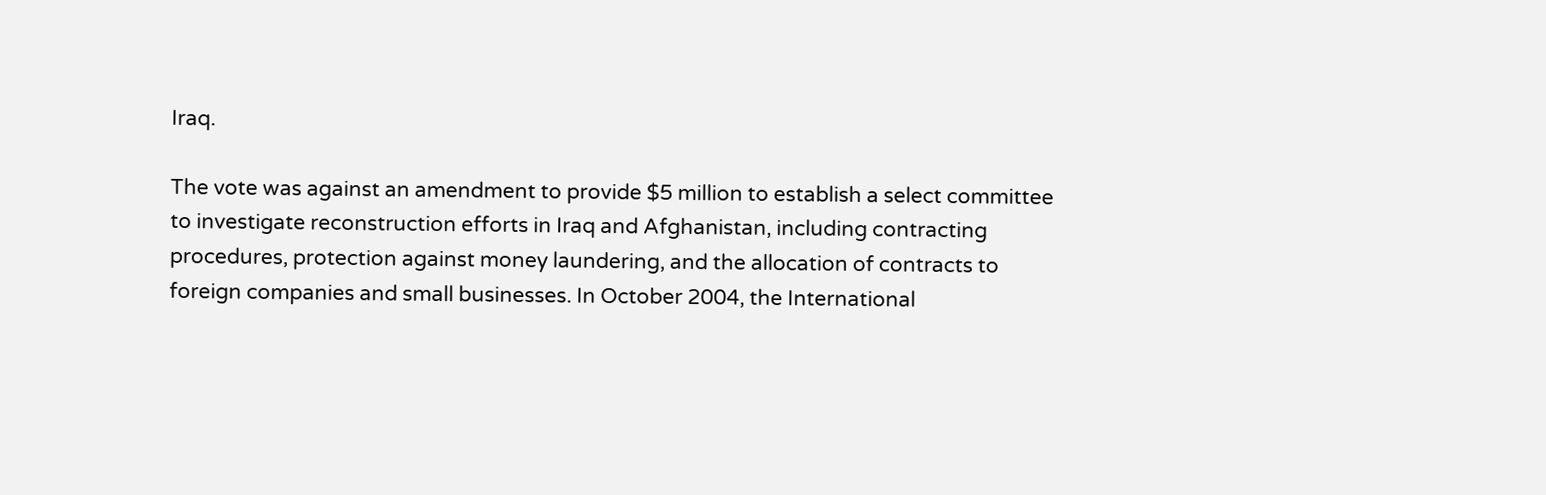Iraq.

The vote was against an amendment to provide $5 million to establish a select committee to investigate reconstruction efforts in Iraq and Afghanistan, including contracting procedures, protection against money laundering, and the allocation of contracts to foreign companies and small businesses. In October 2004, the International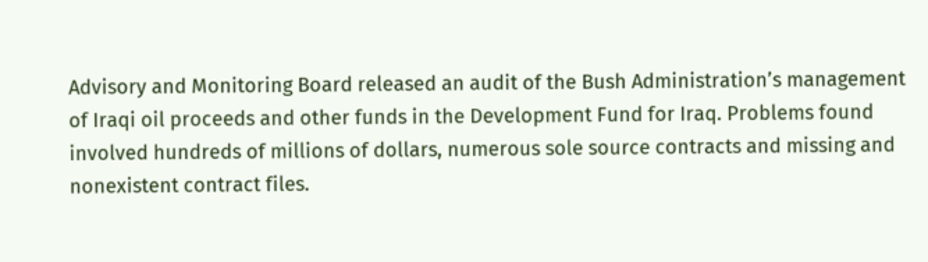Advisory and Monitoring Board released an audit of the Bush Administration’s management of Iraqi oil proceeds and other funds in the Development Fund for Iraq. Problems found involved hundreds of millions of dollars, numerous sole source contracts and missing and nonexistent contract files.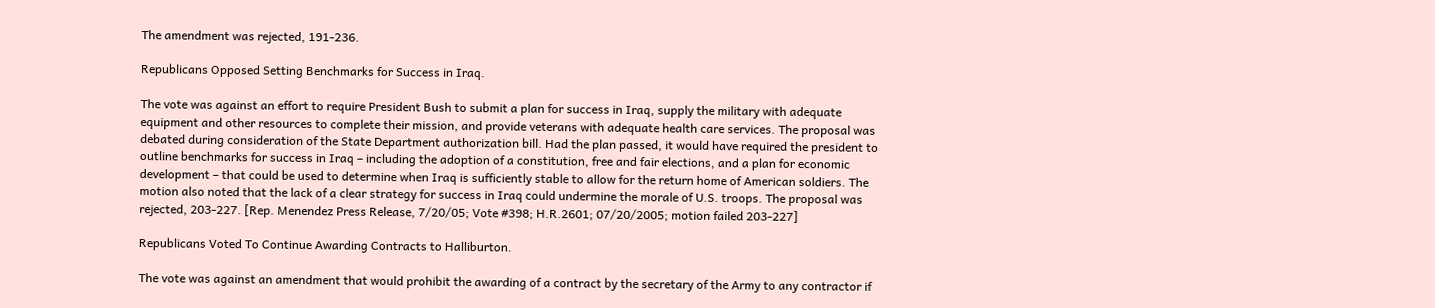The amendment was rejected, 191-236.

Republicans Opposed Setting Benchmarks for Success in Iraq.

The vote was against an effort to require President Bush to submit a plan for success in Iraq, supply the military with adequate equipment and other resources to complete their mission, and provide veterans with adequate health care services. The proposal was debated during consideration of the State Department authorization bill. Had the plan passed, it would have required the president to outline benchmarks for success in Iraq – including the adoption of a constitution, free and fair elections, and a plan for economic development – that could be used to determine when Iraq is sufficiently stable to allow for the return home of American soldiers. The motion also noted that the lack of a clear strategy for success in Iraq could undermine the morale of U.S. troops. The proposal was rejected, 203-227. [Rep. Menendez Press Release, 7/20/05; Vote #398; H.R.2601; 07/20/2005; motion failed 203-227]

Republicans Voted To Continue Awarding Contracts to Halliburton.

The vote was against an amendment that would prohibit the awarding of a contract by the secretary of the Army to any contractor if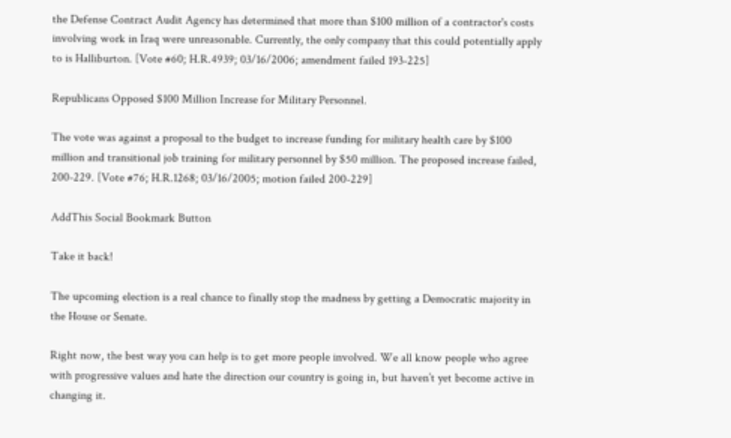the Defense Contract Audit Agency has determined that more than $100 million of a contractor's costs involving work in Iraq were unreasonable. Currently, the only company that this could potentially apply to is Halliburton. [Vote #60; H.R.4939; 03/16/2006; amendment failed 193-225]

Republicans Opposed $100 Million Increase for Military Personnel.

The vote was against a proposal to the budget to increase funding for military health care by $100 million and transitional job training for military personnel by $50 million. The proposed increase failed, 200-229. [Vote #76; H.R.1268; 03/16/2005; motion failed 200-229]

AddThis Social Bookmark Button

Take it back!

The upcoming election is a real chance to finally stop the madness by getting a Democratic majority in the House or Senate.

Right now, the best way you can help is to get more people involved. We all know people who agree with progressive values and hate the direction our country is going in, but haven’t yet become active in changing it.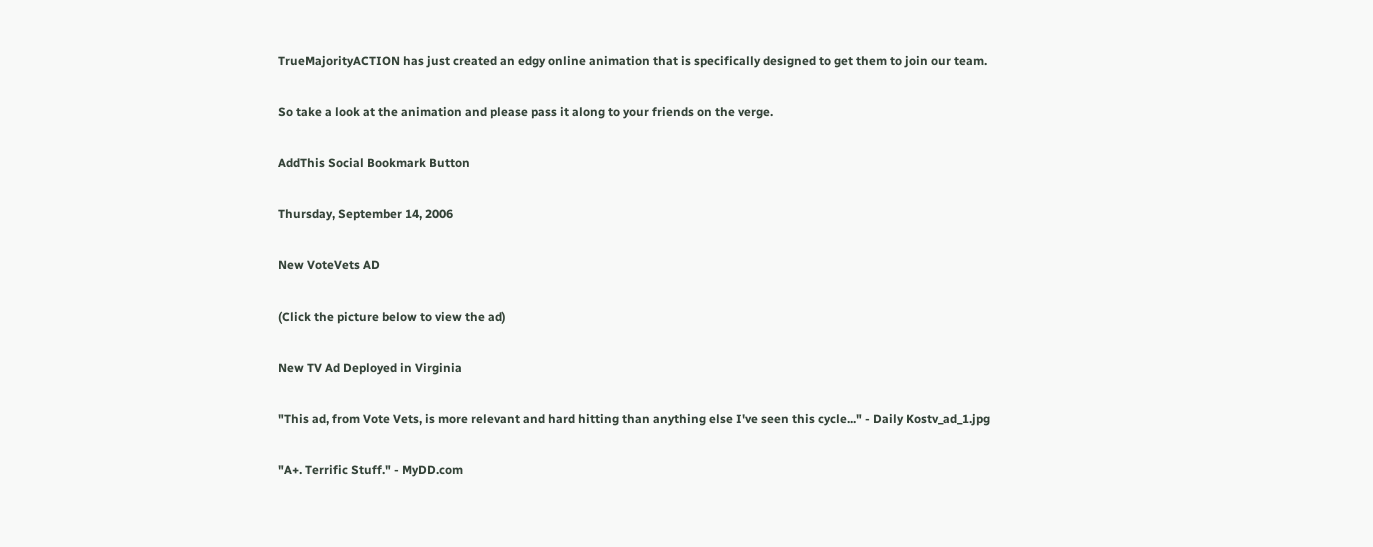TrueMajorityACTION has just created an edgy online animation that is specifically designed to get them to join our team.

So take a look at the animation and please pass it along to your friends on the verge.

AddThis Social Bookmark Button

Thursday, September 14, 2006

New VoteVets AD

(Click the picture below to view the ad)

New TV Ad Deployed in Virginia

"This ad, from Vote Vets, is more relevant and hard hitting than anything else I've seen this cycle..." - Daily Kostv_ad_1.jpg

"A+. Terrific Stuff." - MyDD.com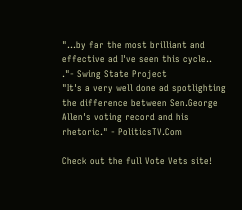"...by far the most brilliant and effective ad I've seen this cycle..
."- Swing State Project
"It's a very well done ad spotlighting the difference between Sen.George Allen's voting record and his rhetoric." - PoliticsTV.Com

Check out the full Vote Vets site!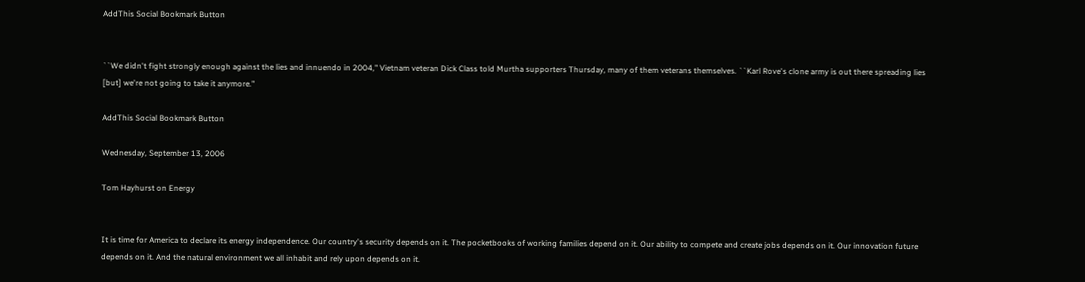AddThis Social Bookmark Button


``We didn't fight strongly enough against the lies and innuendo in 2004," Vietnam veteran Dick Class told Murtha supporters Thursday, many of them veterans themselves. ``Karl Rove's clone army is out there spreading lies [but] we're not going to take it anymore."

AddThis Social Bookmark Button

Wednesday, September 13, 2006

Tom Hayhurst on Energy


It is time for America to declare its energy independence. Our country's security depends on it. The pocketbooks of working families depend on it. Our ability to compete and create jobs depends on it. Our innovation future depends on it. And the natural environment we all inhabit and rely upon depends on it.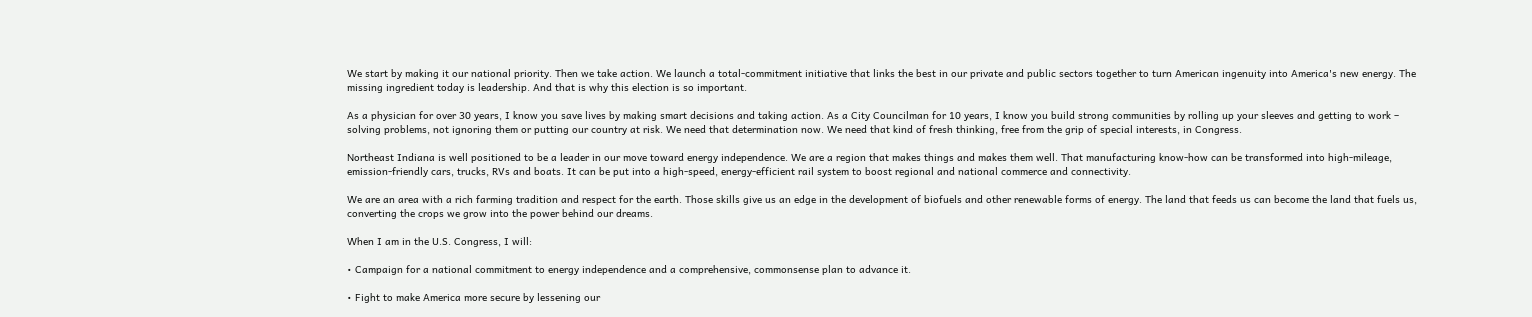We start by making it our national priority. Then we take action. We launch a total-commitment initiative that links the best in our private and public sectors together to turn American ingenuity into America's new energy. The missing ingredient today is leadership. And that is why this election is so important.

As a physician for over 30 years, I know you save lives by making smart decisions and taking action. As a City Councilman for 10 years, I know you build strong communities by rolling up your sleeves and getting to work – solving problems, not ignoring them or putting our country at risk. We need that determination now. We need that kind of fresh thinking, free from the grip of special interests, in Congress.

Northeast Indiana is well positioned to be a leader in our move toward energy independence. We are a region that makes things and makes them well. That manufacturing know-how can be transformed into high-mileage, emission-friendly cars, trucks, RVs and boats. It can be put into a high-speed, energy-efficient rail system to boost regional and national commerce and connectivity.

We are an area with a rich farming tradition and respect for the earth. Those skills give us an edge in the development of biofuels and other renewable forms of energy. The land that feeds us can become the land that fuels us, converting the crops we grow into the power behind our dreams.

When I am in the U.S. Congress, I will:

• Campaign for a national commitment to energy independence and a comprehensive, commonsense plan to advance it.

• Fight to make America more secure by lessening our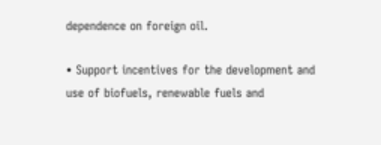dependence on foreign oil.

• Support incentives for the development and use of biofuels, renewable fuels and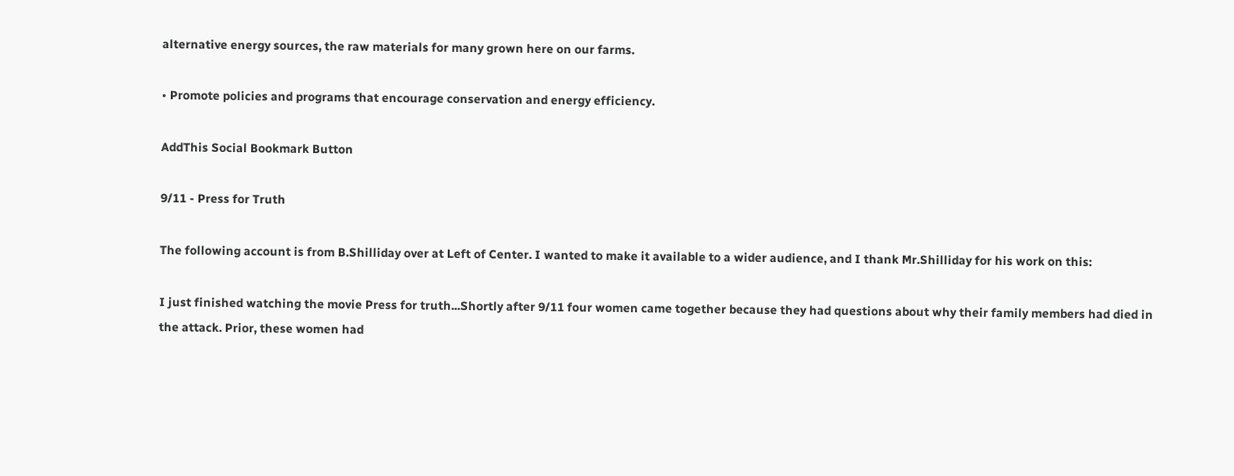alternative energy sources, the raw materials for many grown here on our farms.

• Promote policies and programs that encourage conservation and energy efficiency.

AddThis Social Bookmark Button

9/11 - Press for Truth

The following account is from B.Shilliday over at Left of Center. I wanted to make it available to a wider audience, and I thank Mr.Shilliday for his work on this:

I just finished watching the movie Press for truth...Shortly after 9/11 four women came together because they had questions about why their family members had died in the attack. Prior, these women had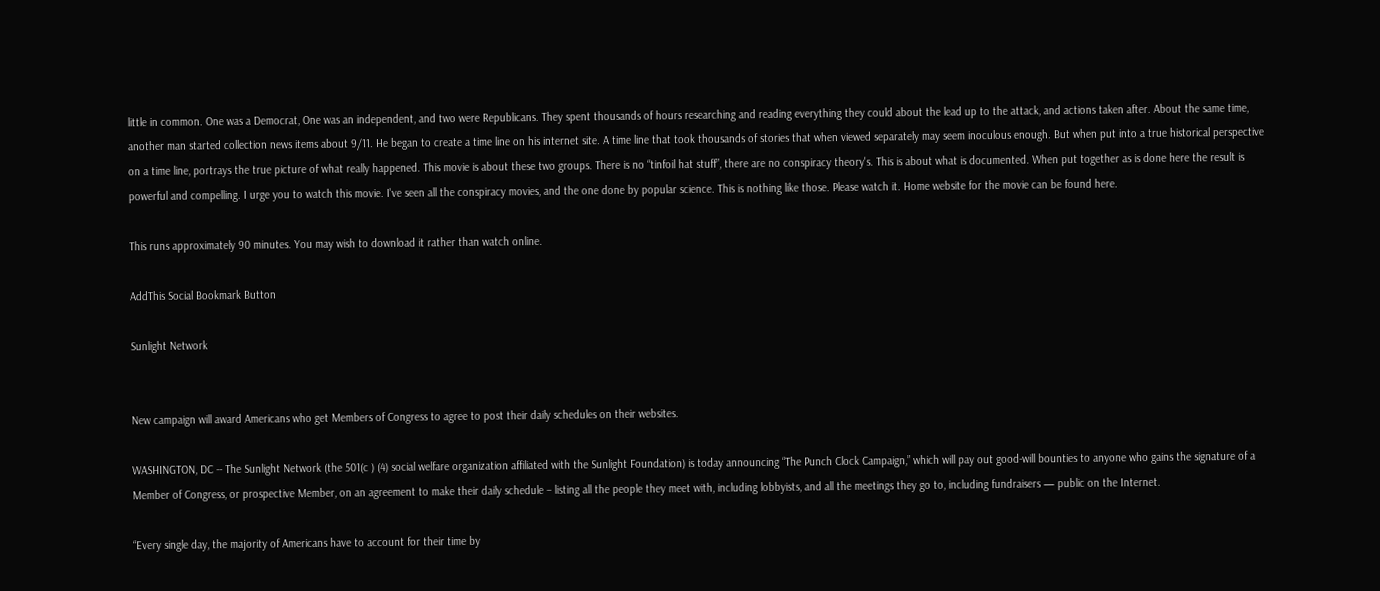little in common. One was a Democrat, One was an independent, and two were Republicans. They spent thousands of hours researching and reading everything they could about the lead up to the attack, and actions taken after. About the same time, another man started collection news items about 9/11. He began to create a time line on his internet site. A time line that took thousands of stories that when viewed separately may seem inoculous enough. But when put into a true historical perspective on a time line, portrays the true picture of what really happened. This movie is about these two groups. There is no “tinfoil hat stuff”, there are no conspiracy theory's. This is about what is documented. When put together as is done here the result is powerful and compelling. I urge you to watch this movie. I've seen all the conspiracy movies, and the one done by popular science. This is nothing like those. Please watch it. Home website for the movie can be found here.

This runs approximately 90 minutes. You may wish to download it rather than watch online.

AddThis Social Bookmark Button

Sunlight Network


New campaign will award Americans who get Members of Congress to agree to post their daily schedules on their websites.

WASHINGTON, DC -- The Sunlight Network (the 501(c ) (4) social welfare organization affiliated with the Sunlight Foundation) is today announcing “The Punch Clock Campaign,” which will pay out good-will bounties to anyone who gains the signature of a Member of Congress, or prospective Member, on an agreement to make their daily schedule – listing all the people they meet with, including lobbyists, and all the meetings they go to, including fundraisers — public on the Internet.

“Every single day, the majority of Americans have to account for their time by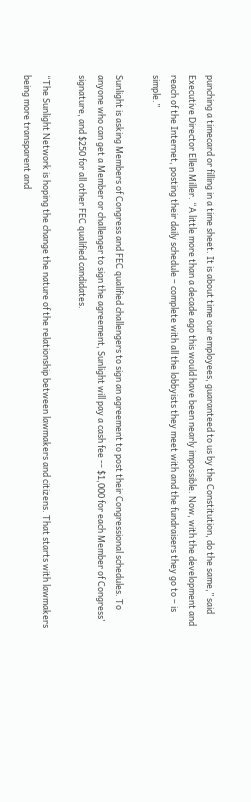punching a timecard or filling in a time sheet. It is about time our employees, guaranteed to us by the Constitution, do the same,” said Executive Director Ellen Miller. “A little more than a decade ago this would have been nearly impossible. Now, with the development and reach of the Internet, posting their daily schedule – complete with all the lobbyists they meet with and the fundraisers they go to – is simple.”

Sunlight is asking Members of Congress and FEC qualified challengers to sign an agreement to post their Congressional schedules. To anyone who can get a Member or challenger to sign the agreement, Sunlight will pay a cash fee -- $1,000 for each Member of Congress’ signature, and $250 for all other FEC qualified candidates.

“The Sunlight Network is hoping the change the nature of the relationship between lawmakers and citizens. That starts with lawmakers being more transparent and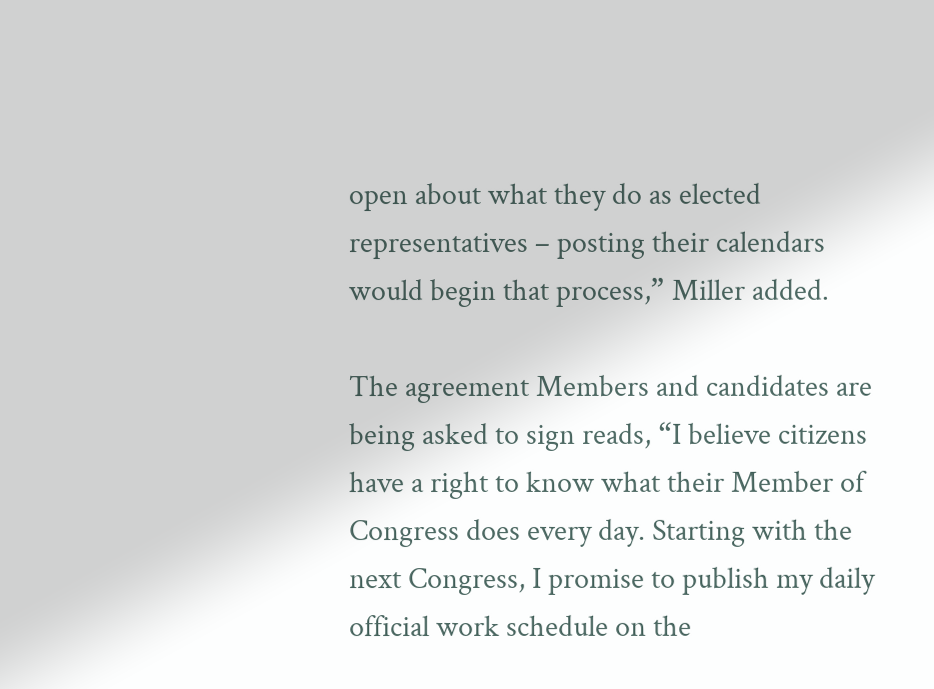open about what they do as elected representatives – posting their calendars would begin that process,” Miller added.

The agreement Members and candidates are being asked to sign reads, “I believe citizens have a right to know what their Member of Congress does every day. Starting with the next Congress, I promise to publish my daily official work schedule on the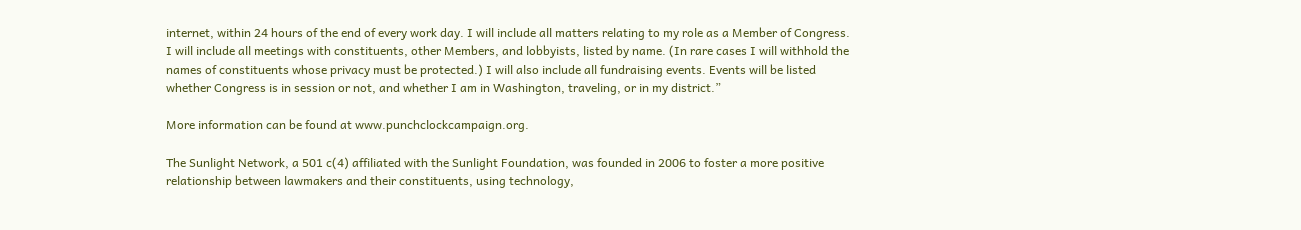internet, within 24 hours of the end of every work day. I will include all matters relating to my role as a Member of Congress. I will include all meetings with constituents, other Members, and lobbyists, listed by name. (In rare cases I will withhold the names of constituents whose privacy must be protected.) I will also include all fundraising events. Events will be listed whether Congress is in session or not, and whether I am in Washington, traveling, or in my district.”

More information can be found at www.punchclockcampaign.org.

The Sunlight Network, a 501 c(4) affiliated with the Sunlight Foundation, was founded in 2006 to foster a more positive relationship between lawmakers and their constituents, using technology,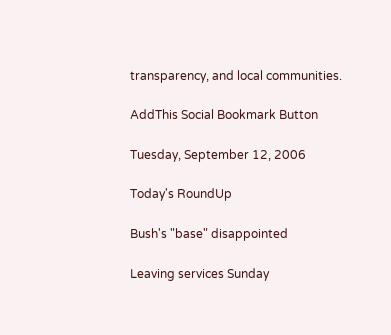transparency, and local communities.

AddThis Social Bookmark Button

Tuesday, September 12, 2006

Today's RoundUp

Bush's "base" disappointed

Leaving services Sunday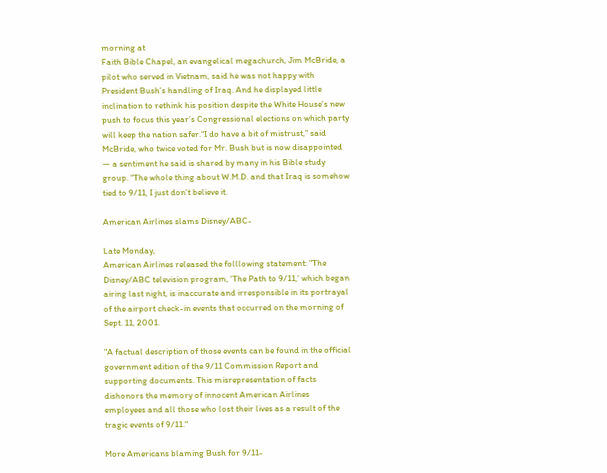morning at
Faith Bible Chapel, an evangelical megachurch, Jim McBride, a pilot who served in Vietnam, said he was not happy with President Bush’s handling of Iraq. And he displayed little inclination to rethink his position despite the White House’s new push to focus this year’s Congressional elections on which party will keep the nation safer.“I do have a bit of mistrust,” said McBride, who twice voted for Mr. Bush but is now disappointed — a sentiment he said is shared by many in his Bible study group. “The whole thing about W.M.D. and that Iraq is somehow tied to 9/11, I just don’t believe it.

American Airlines slams Disney/ABC-

Late Monday,
American Airlines released the folllowing statement: "The Disney/ABC television program, 'The Path to 9/11,' which began airing last night, is inaccurate and irresponsible in its portrayal of the airport check-in events that occurred on the morning of Sept. 11, 2001.

"A factual description of those events can be found in the official government edition of the 9/11 Commission Report and supporting documents. This misrepresentation of facts dishonors the memory of innocent American Airlines employees and all those who lost their lives as a result of the tragic events of 9/11."

More Americans blaming Bush for 9/11-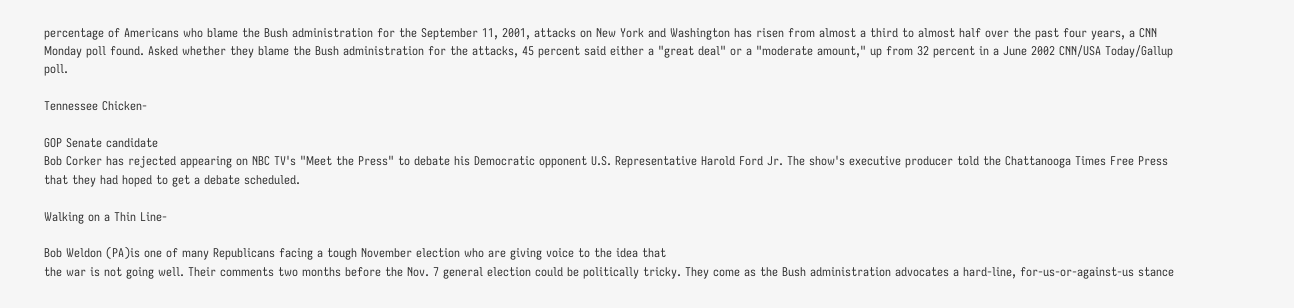percentage of Americans who blame the Bush administration for the September 11, 2001, attacks on New York and Washington has risen from almost a third to almost half over the past four years, a CNN Monday poll found. Asked whether they blame the Bush administration for the attacks, 45 percent said either a "great deal" or a "moderate amount," up from 32 percent in a June 2002 CNN/USA Today/Gallup poll.

Tennessee Chicken-

GOP Senate candidate
Bob Corker has rejected appearing on NBC TV's "Meet the Press" to debate his Democratic opponent U.S. Representative Harold Ford Jr. The show's executive producer told the Chattanooga Times Free Press that they had hoped to get a debate scheduled.

Walking on a Thin Line-

Bob Weldon (PA)is one of many Republicans facing a tough November election who are giving voice to the idea that
the war is not going well. Their comments two months before the Nov. 7 general election could be politically tricky. They come as the Bush administration advocates a hard-line, for-us-or-against-us stance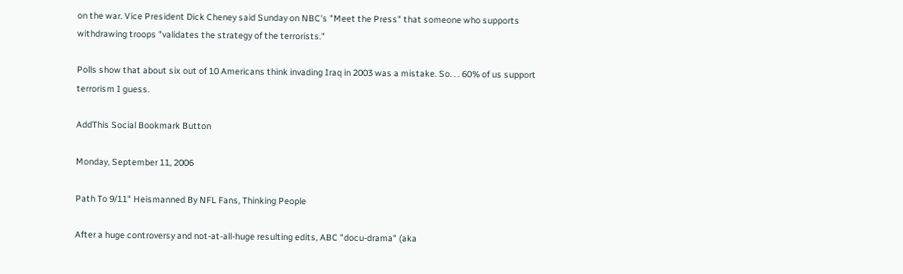on the war. Vice President Dick Cheney said Sunday on NBC's "Meet the Press" that someone who supports withdrawing troops "validates the strategy of the terrorists."

Polls show that about six out of 10 Americans think invading Iraq in 2003 was a mistake. So. . . 60% of us support terrorism I guess.

AddThis Social Bookmark Button

Monday, September 11, 2006

Path To 9/11" Heismanned By NFL Fans, Thinking People

After a huge controversy and not-at-all-huge resulting edits, ABC "docu-drama" (aka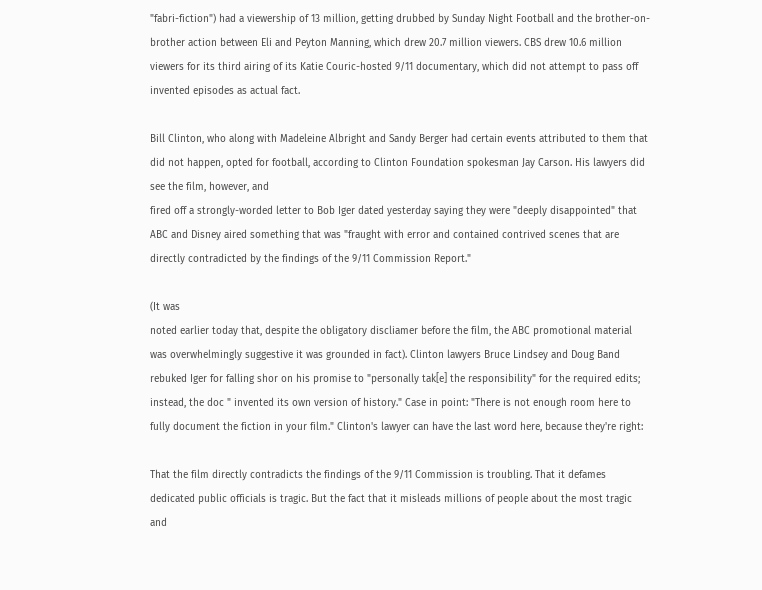"fabri-fiction") had a viewership of 13 million, getting drubbed by Sunday Night Football and the brother-on-brother action between Eli and Peyton Manning, which drew 20.7 million viewers. CBS drew 10.6 million viewers for its third airing of its Katie Couric-hosted 9/11 documentary, which did not attempt to pass off invented episodes as actual fact.

Bill Clinton, who along with Madeleine Albright and Sandy Berger had certain events attributed to them that did not happen, opted for football, according to Clinton Foundation spokesman Jay Carson. His lawyers did see the film, however, and
fired off a strongly-worded letter to Bob Iger dated yesterday saying they were "deeply disappointed" that ABC and Disney aired something that was "fraught with error and contained contrived scenes that are directly contradicted by the findings of the 9/11 Commission Report."

(It was
noted earlier today that, despite the obligatory discliamer before the film, the ABC promotional material was overwhelmingly suggestive it was grounded in fact). Clinton lawyers Bruce Lindsey and Doug Band rebuked Iger for falling shor on his promise to "personally tak[e] the responsibility" for the required edits; instead, the doc " invented its own version of history." Case in point: "There is not enough room here to fully document the fiction in your film." Clinton's lawyer can have the last word here, because they're right:

That the film directly contradicts the findings of the 9/11 Commission is troubling. That it defames dedicated public officials is tragic. But the fact that it misleads millions of people about the most tragic and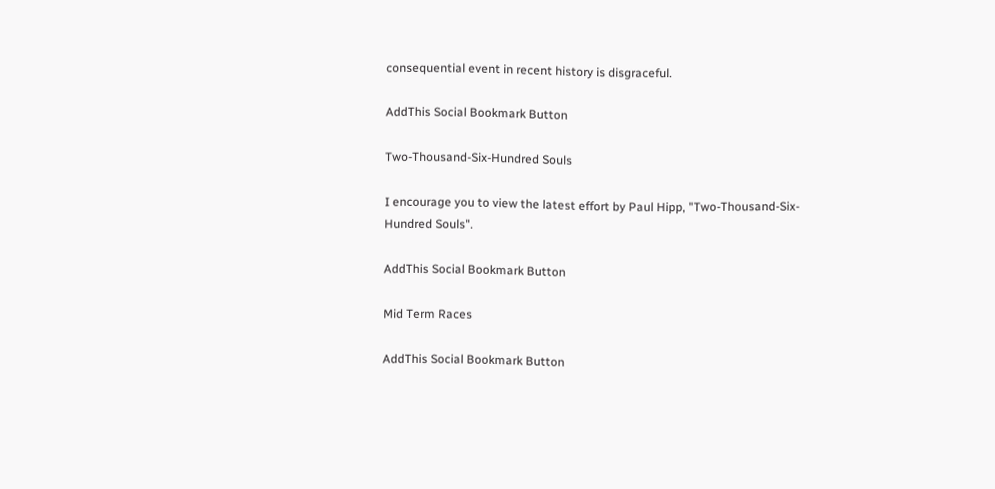consequential event in recent history is disgraceful.

AddThis Social Bookmark Button

Two-Thousand-Six-Hundred Souls

I encourage you to view the latest effort by Paul Hipp, "Two-Thousand-Six-Hundred Souls".

AddThis Social Bookmark Button

Mid Term Races

AddThis Social Bookmark Button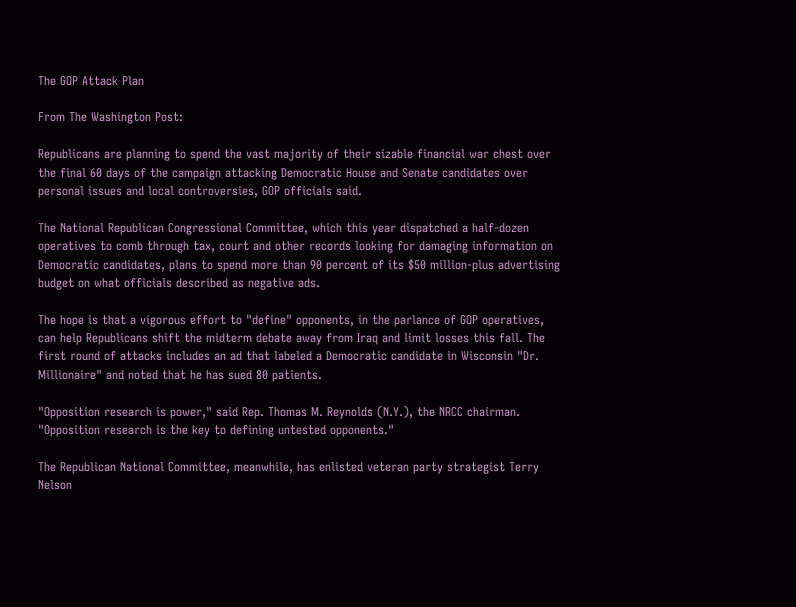The GOP Attack Plan

From The Washington Post:

Republicans are planning to spend the vast majority of their sizable financial war chest over the final 60 days of the campaign attacking Democratic House and Senate candidates over personal issues and local controversies, GOP officials said.

The National Republican Congressional Committee, which this year dispatched a half-dozen operatives to comb through tax, court and other records looking for damaging information on Democratic candidates, plans to spend more than 90 percent of its $50 million-plus advertising budget on what officials described as negative ads.

The hope is that a vigorous effort to "define" opponents, in the parlance of GOP operatives, can help Republicans shift the midterm debate away from Iraq and limit losses this fall. The first round of attacks includes an ad that labeled a Democratic candidate in Wisconsin "Dr. Millionaire" and noted that he has sued 80 patients.

"Opposition research is power," said Rep. Thomas M. Reynolds (N.Y.), the NRCC chairman. "Opposition research is the key to defining untested opponents."

The Republican National Committee, meanwhile, has enlisted veteran party strategist Terry Nelson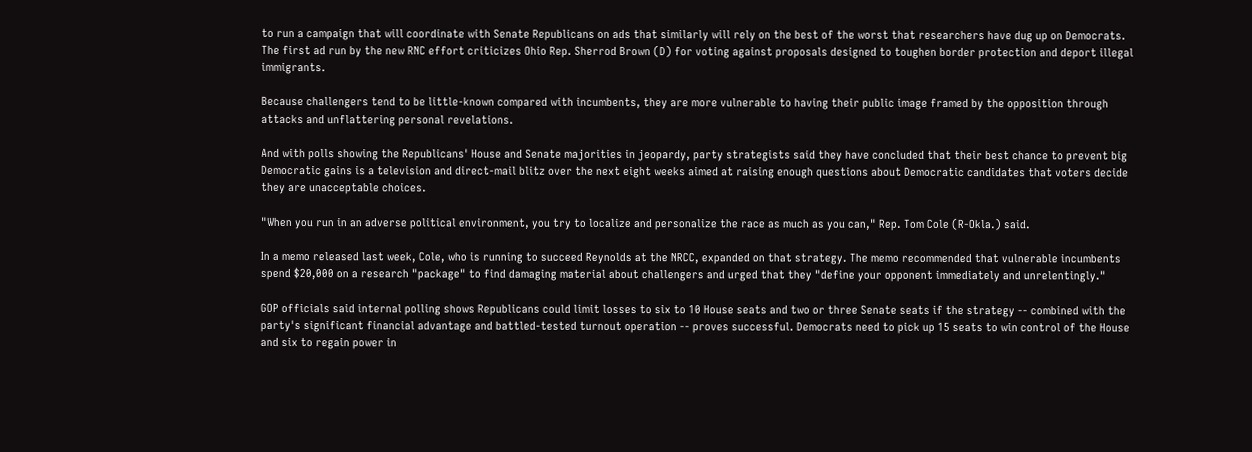to run a campaign that will coordinate with Senate Republicans on ads that similarly will rely on the best of the worst that researchers have dug up on Democrats. The first ad run by the new RNC effort criticizes Ohio Rep. Sherrod Brown (D) for voting against proposals designed to toughen border protection and deport illegal immigrants.

Because challengers tend to be little-known compared with incumbents, they are more vulnerable to having their public image framed by the opposition through attacks and unflattering personal revelations.

And with polls showing the Republicans' House and Senate majorities in jeopardy, party strategists said they have concluded that their best chance to prevent big Democratic gains is a television and direct-mail blitz over the next eight weeks aimed at raising enough questions about Democratic candidates that voters decide they are unacceptable choices.

"When you run in an adverse political environment, you try to localize and personalize the race as much as you can," Rep. Tom Cole (R-Okla.) said.

In a memo released last week, Cole, who is running to succeed Reynolds at the NRCC, expanded on that strategy. The memo recommended that vulnerable incumbents spend $20,000 on a research "package" to find damaging material about challengers and urged that they "define your opponent immediately and unrelentingly."

GOP officials said internal polling shows Republicans could limit losses to six to 10 House seats and two or three Senate seats if the strategy -- combined with the party's significant financial advantage and battled-tested turnout operation -- proves successful. Democrats need to pick up 15 seats to win control of the House and six to regain power in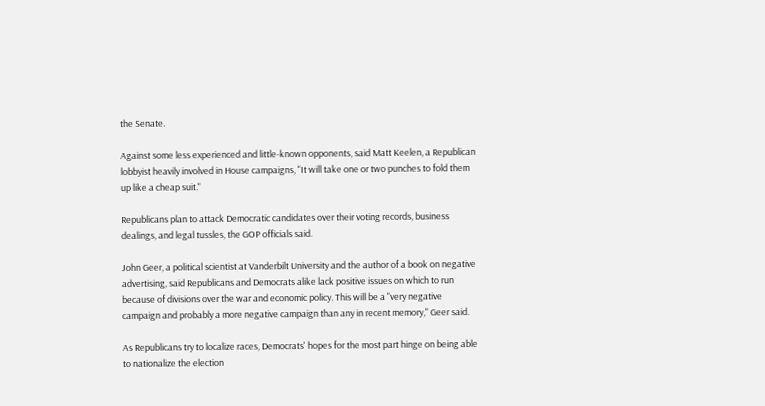the Senate.

Against some less experienced and little-known opponents, said Matt Keelen, a Republican lobbyist heavily involved in House campaigns, "It will take one or two punches to fold them up like a cheap suit."

Republicans plan to attack Democratic candidates over their voting records, business dealings, and legal tussles, the GOP officials said.

John Geer, a political scientist at Vanderbilt University and the author of a book on negative advertising, said Republicans and Democrats alike lack positive issues on which to run because of divisions over the war and economic policy. This will be a "very negative campaign and probably a more negative campaign than any in recent memory," Geer said.

As Republicans try to localize races, Democrats' hopes for the most part hinge on being able to nationalize the election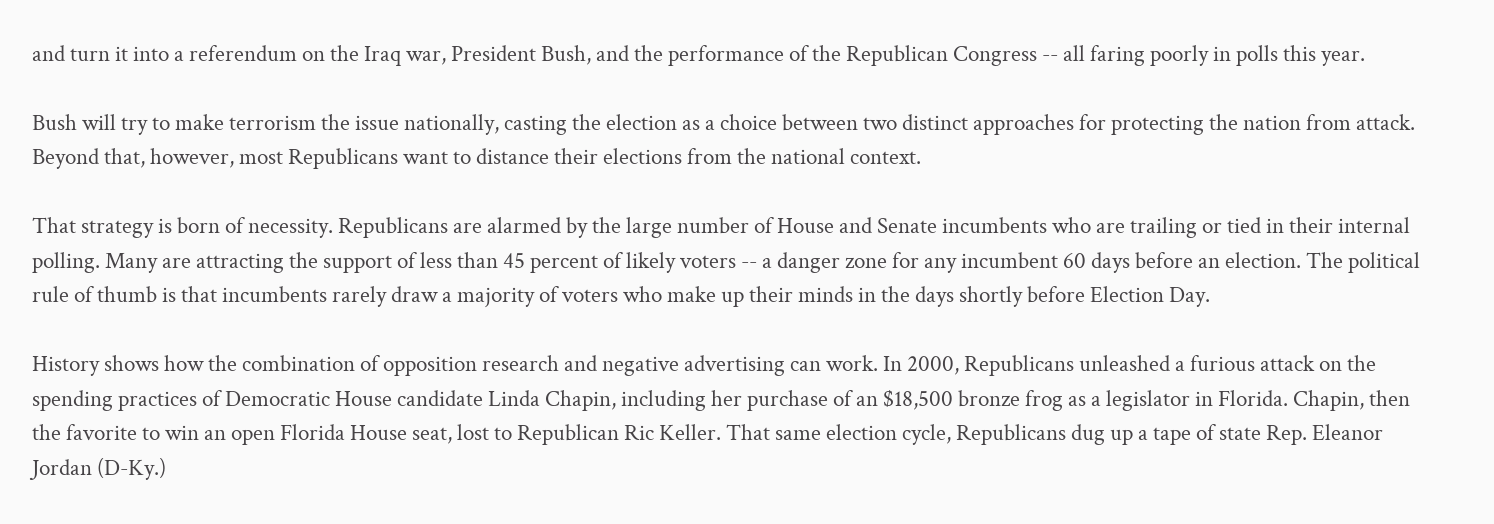and turn it into a referendum on the Iraq war, President Bush, and the performance of the Republican Congress -- all faring poorly in polls this year.

Bush will try to make terrorism the issue nationally, casting the election as a choice between two distinct approaches for protecting the nation from attack. Beyond that, however, most Republicans want to distance their elections from the national context.

That strategy is born of necessity. Republicans are alarmed by the large number of House and Senate incumbents who are trailing or tied in their internal polling. Many are attracting the support of less than 45 percent of likely voters -- a danger zone for any incumbent 60 days before an election. The political rule of thumb is that incumbents rarely draw a majority of voters who make up their minds in the days shortly before Election Day.

History shows how the combination of opposition research and negative advertising can work. In 2000, Republicans unleashed a furious attack on the spending practices of Democratic House candidate Linda Chapin, including her purchase of an $18,500 bronze frog as a legislator in Florida. Chapin, then the favorite to win an open Florida House seat, lost to Republican Ric Keller. That same election cycle, Republicans dug up a tape of state Rep. Eleanor Jordan (D-Ky.)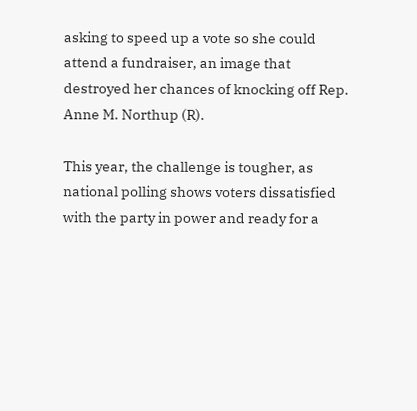asking to speed up a vote so she could attend a fundraiser, an image that destroyed her chances of knocking off Rep. Anne M. Northup (R).

This year, the challenge is tougher, as national polling shows voters dissatisfied with the party in power and ready for a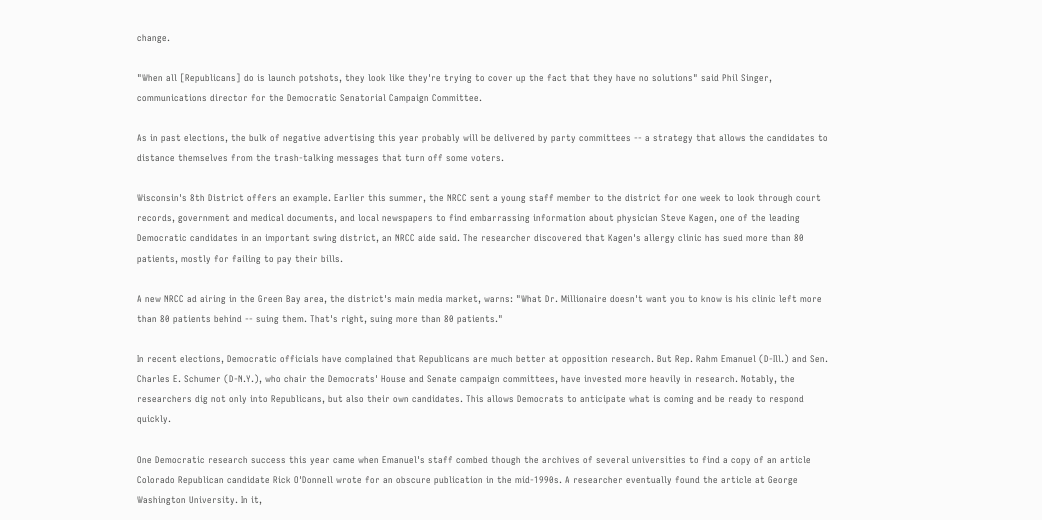change.

"When all [Republicans] do is launch potshots, they look like they're trying to cover up the fact that they have no solutions" said Phil Singer, communications director for the Democratic Senatorial Campaign Committee.

As in past elections, the bulk of negative advertising this year probably will be delivered by party committees -- a strategy that allows the candidates to distance themselves from the trash-talking messages that turn off some voters.

Wisconsin's 8th District offers an example. Earlier this summer, the NRCC sent a young staff member to the district for one week to look through court records, government and medical documents, and local newspapers to find embarrassing information about physician Steve Kagen, one of the leading Democratic candidates in an important swing district, an NRCC aide said. The researcher discovered that Kagen's allergy clinic has sued more than 80 patients, mostly for failing to pay their bills.

A new NRCC ad airing in the Green Bay area, the district's main media market, warns: "What Dr. Millionaire doesn't want you to know is his clinic left more than 80 patients behind -- suing them. That's right, suing more than 80 patients."

In recent elections, Democratic officials have complained that Republicans are much better at opposition research. But Rep. Rahm Emanuel (D-Ill.) and Sen. Charles E. Schumer (D-N.Y.), who chair the Democrats' House and Senate campaign committees, have invested more heavily in research. Notably, the researchers dig not only into Republicans, but also their own candidates. This allows Democrats to anticipate what is coming and be ready to respond quickly.

One Democratic research success this year came when Emanuel's staff combed though the archives of several universities to find a copy of an article Colorado Republican candidate Rick O'Donnell wrote for an obscure publication in the mid-1990s. A researcher eventually found the article at George Washington University. In it,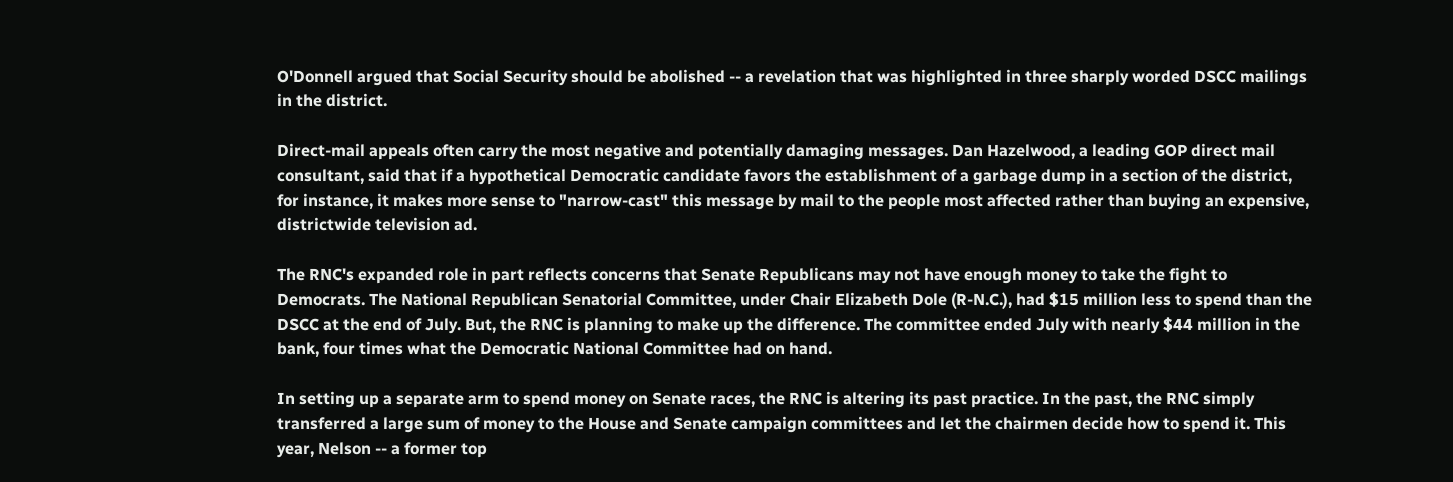O'Donnell argued that Social Security should be abolished -- a revelation that was highlighted in three sharply worded DSCC mailings in the district.

Direct-mail appeals often carry the most negative and potentially damaging messages. Dan Hazelwood, a leading GOP direct mail consultant, said that if a hypothetical Democratic candidate favors the establishment of a garbage dump in a section of the district, for instance, it makes more sense to "narrow-cast" this message by mail to the people most affected rather than buying an expensive, districtwide television ad.

The RNC's expanded role in part reflects concerns that Senate Republicans may not have enough money to take the fight to Democrats. The National Republican Senatorial Committee, under Chair Elizabeth Dole (R-N.C.), had $15 million less to spend than the DSCC at the end of July. But, the RNC is planning to make up the difference. The committee ended July with nearly $44 million in the bank, four times what the Democratic National Committee had on hand.

In setting up a separate arm to spend money on Senate races, the RNC is altering its past practice. In the past, the RNC simply transferred a large sum of money to the House and Senate campaign committees and let the chairmen decide how to spend it. This year, Nelson -- a former top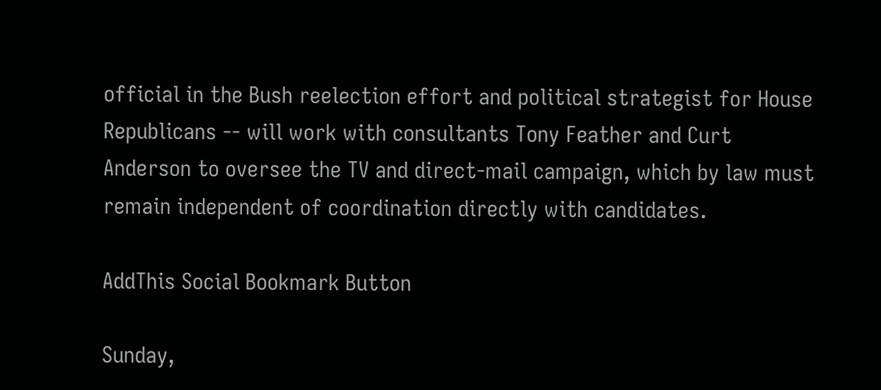official in the Bush reelection effort and political strategist for House Republicans -- will work with consultants Tony Feather and Curt Anderson to oversee the TV and direct-mail campaign, which by law must remain independent of coordination directly with candidates.

AddThis Social Bookmark Button

Sunday,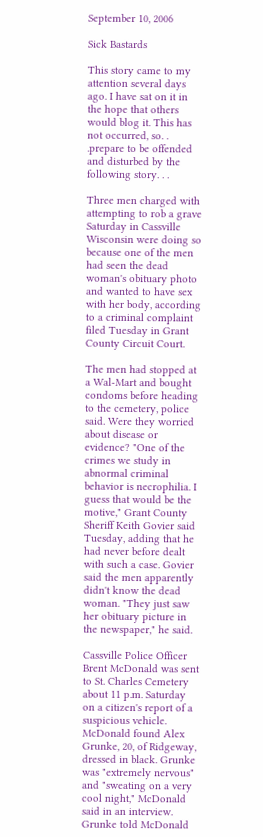September 10, 2006

Sick Bastards

This story came to my attention several days ago. I have sat on it in the hope that others would blog it. This has not occurred, so. . .prepare to be offended and disturbed by the following story. . .

Three men charged with attempting to rob a grave Saturday in Cassville Wisconsin were doing so because one of the men had seen the dead woman's obituary photo and wanted to have sex with her body, according to a criminal complaint filed Tuesday in Grant County Circuit Court.

The men had stopped at a Wal-Mart and bought condoms before heading to the cemetery, police said. Were they worried about disease or evidence? "One of the crimes we study in abnormal criminal behavior is necrophilia. I guess that would be the motive," Grant County Sheriff Keith Govier said Tuesday, adding that he had never before dealt with such a case. Govier said the men apparently didn't know the dead woman. "They just saw her obituary picture in the newspaper," he said.

Cassville Police Officer Brent McDonald was sent to St. Charles Cemetery about 11 p.m. Saturday on a citizen's report of a suspicious vehicle. McDonald found Alex Grunke, 20, of Ridgeway, dressed in black. Grunke was "extremely nervous" and "sweating on a very cool night," McDonald said in an interview. Grunke told McDonald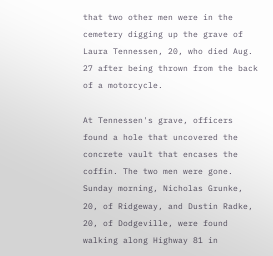that two other men were in the cemetery digging up the grave of Laura Tennessen, 20, who died Aug. 27 after being thrown from the back of a motorcycle.

At Tennessen's grave, officers found a hole that uncovered the concrete vault that encases the coffin. The two men were gone. Sunday morning, Nicholas Grunke, 20, of Ridgeway, and Dustin Radke, 20, of Dodgeville, were found walking along Highway 81 in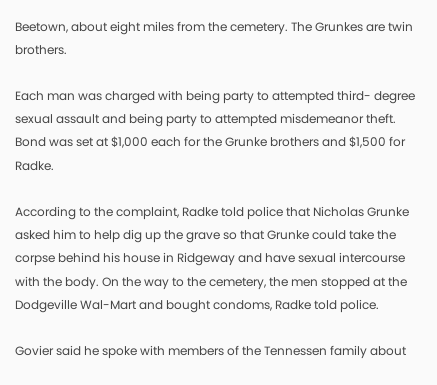Beetown, about eight miles from the cemetery. The Grunkes are twin brothers.

Each man was charged with being party to attempted third- degree sexual assault and being party to attempted misdemeanor theft. Bond was set at $1,000 each for the Grunke brothers and $1,500 for Radke.

According to the complaint, Radke told police that Nicholas Grunke asked him to help dig up the grave so that Grunke could take the corpse behind his house in Ridgeway and have sexual intercourse with the body. On the way to the cemetery, the men stopped at the Dodgeville Wal-Mart and bought condoms, Radke told police.

Govier said he spoke with members of the Tennessen family about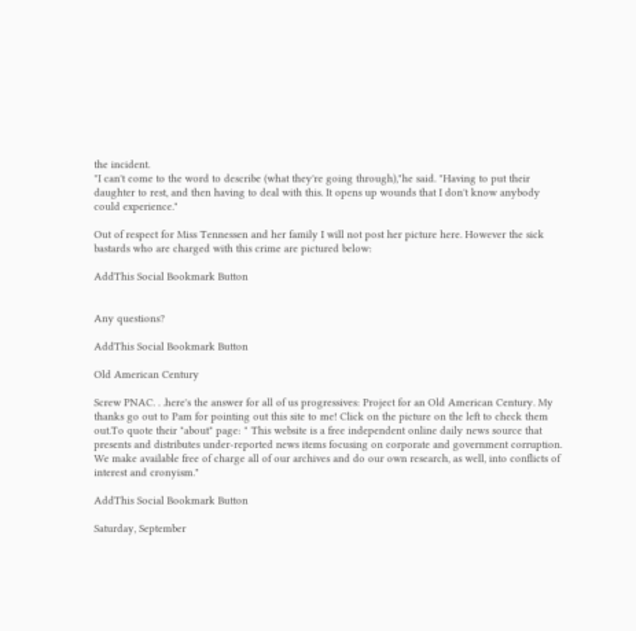the incident.
"I can't come to the word to describe (what they're going through),"he said. "Having to put their daughter to rest, and then having to deal with this. It opens up wounds that I don't know anybody could experience."

Out of respect for Miss Tennessen and her family I will not post her picture here. However the sick bastards who are charged with this crime are pictured below:

AddThis Social Bookmark Button


Any questions?

AddThis Social Bookmark Button

Old American Century

Screw PNAC. . .here's the answer for all of us progressives: Project for an Old American Century. My thanks go out to Pam for pointing out this site to me! Click on the picture on the left to check them out.To quote their "about" page: " This website is a free independent online daily news source that presents and distributes under-reported news items focusing on corporate and government corruption. We make available free of charge all of our archives and do our own research, as well, into conflicts of interest and cronyism."

AddThis Social Bookmark Button

Saturday, September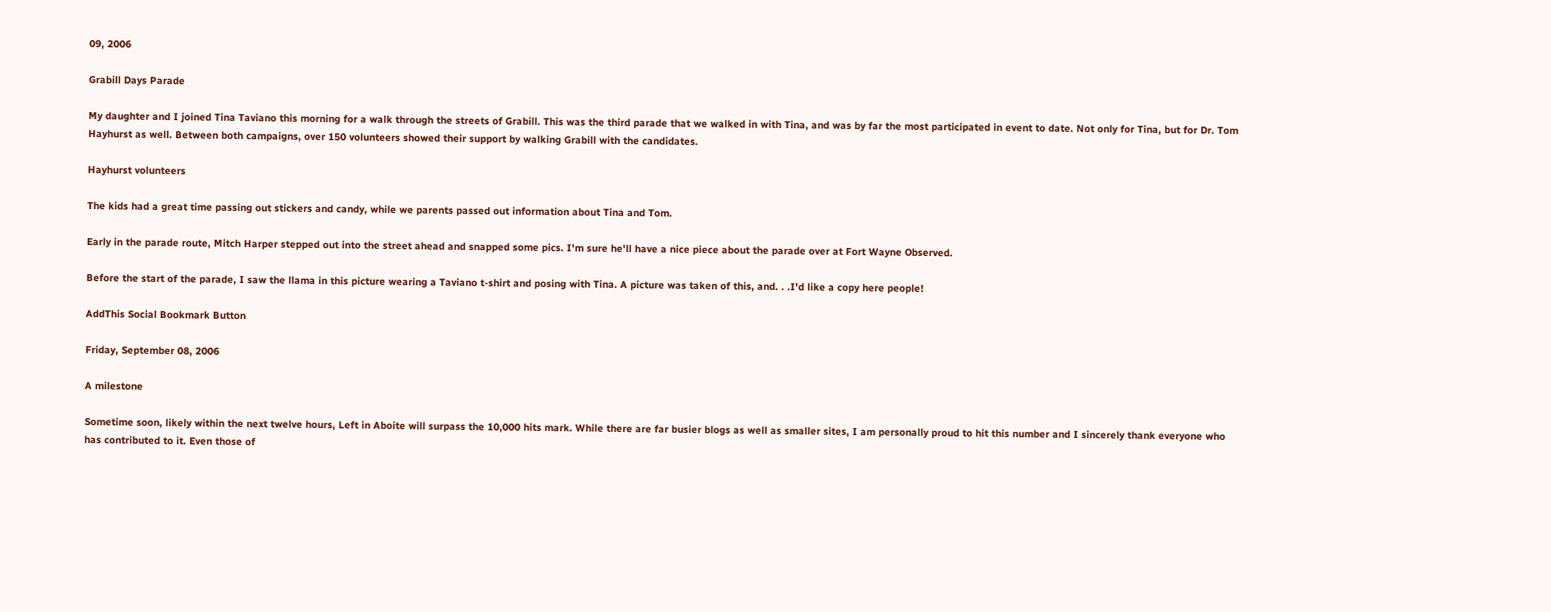09, 2006

Grabill Days Parade

My daughter and I joined Tina Taviano this morning for a walk through the streets of Grabill. This was the third parade that we walked in with Tina, and was by far the most participated in event to date. Not only for Tina, but for Dr. Tom Hayhurst as well. Between both campaigns, over 150 volunteers showed their support by walking Grabill with the candidates.

Hayhurst volunteers

The kids had a great time passing out stickers and candy, while we parents passed out information about Tina and Tom.

Early in the parade route, Mitch Harper stepped out into the street ahead and snapped some pics. I'm sure he'll have a nice piece about the parade over at Fort Wayne Observed.

Before the start of the parade, I saw the llama in this picture wearing a Taviano t-shirt and posing with Tina. A picture was taken of this, and. . .I'd like a copy here people!

AddThis Social Bookmark Button

Friday, September 08, 2006

A milestone

Sometime soon, likely within the next twelve hours, Left in Aboite will surpass the 10,000 hits mark. While there are far busier blogs as well as smaller sites, I am personally proud to hit this number and I sincerely thank everyone who has contributed to it. Even those of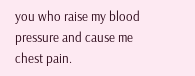you who raise my blood pressure and cause me chest pain.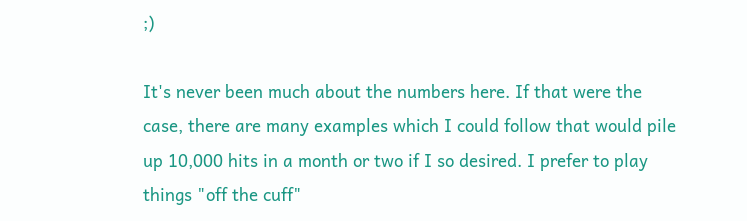;)

It's never been much about the numbers here. If that were the case, there are many examples which I could follow that would pile up 10,000 hits in a month or two if I so desired. I prefer to play things "off the cuff"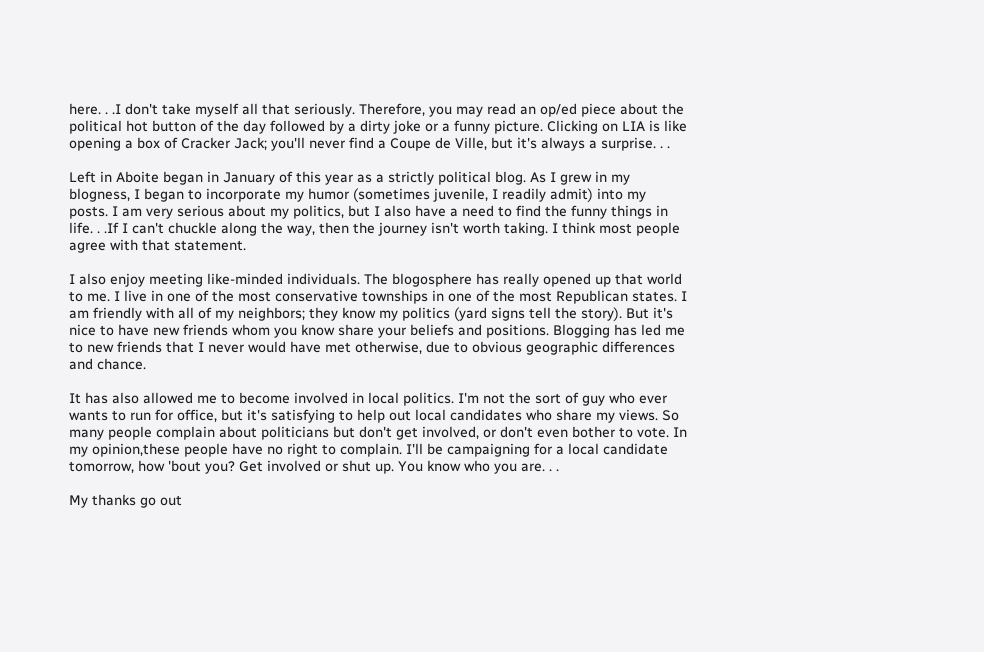here. . .I don't take myself all that seriously. Therefore, you may read an op/ed piece about the political hot button of the day followed by a dirty joke or a funny picture. Clicking on LIA is like opening a box of Cracker Jack; you'll never find a Coupe de Ville, but it's always a surprise. . .

Left in Aboite began in January of this year as a strictly political blog. As I grew in my blogness, I began to incorporate my humor (sometimes juvenile, I readily admit) into my posts. I am very serious about my politics, but I also have a need to find the funny things in life. . .If I can't chuckle along the way, then the journey isn't worth taking. I think most people agree with that statement.

I also enjoy meeting like-minded individuals. The blogosphere has really opened up that world to me. I live in one of the most conservative townships in one of the most Republican states. I am friendly with all of my neighbors; they know my politics (yard signs tell the story). But it's nice to have new friends whom you know share your beliefs and positions. Blogging has led me to new friends that I never would have met otherwise, due to obvious geographic differences and chance.

It has also allowed me to become involved in local politics. I'm not the sort of guy who ever wants to run for office, but it's satisfying to help out local candidates who share my views. So many people complain about politicians but don't get involved, or don't even bother to vote. In my opinion,these people have no right to complain. I'll be campaigning for a local candidate tomorrow, how 'bout you? Get involved or shut up. You know who you are. . .

My thanks go out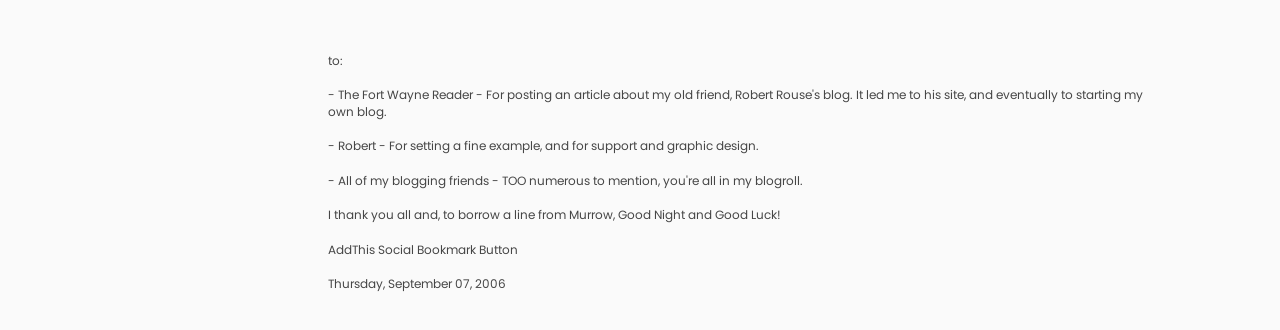to:

- The Fort Wayne Reader - For posting an article about my old friend, Robert Rouse's blog. It led me to his site, and eventually to starting my own blog.

- Robert - For setting a fine example, and for support and graphic design.

- All of my blogging friends - TOO numerous to mention, you're all in my blogroll.

I thank you all and, to borrow a line from Murrow, Good Night and Good Luck!

AddThis Social Bookmark Button

Thursday, September 07, 2006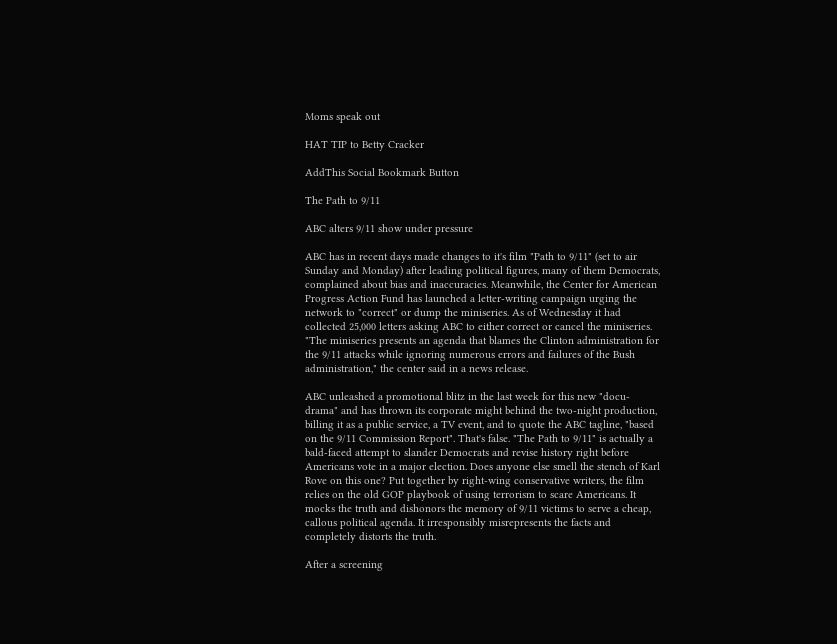Moms speak out

HAT TIP to Betty Cracker

AddThis Social Bookmark Button

The Path to 9/11

ABC alters 9/11 show under pressure

ABC has in recent days made changes to it's film "Path to 9/11" (set to air Sunday and Monday) after leading political figures, many of them Democrats, complained about bias and inaccuracies. Meanwhile, the Center for American Progress Action Fund has launched a letter-writing campaign urging the network to "correct" or dump the miniseries. As of Wednesday it had collected 25,000 letters asking ABC to either correct or cancel the miniseries. "The miniseries presents an agenda that blames the Clinton administration for the 9/11 attacks while ignoring numerous errors and failures of the Bush administration," the center said in a news release.

ABC unleashed a promotional blitz in the last week for this new "docu-drama" and has thrown its corporate might behind the two-night production, billing it as a public service, a TV event, and to quote the ABC tagline, "based on the 9/11 Commission Report". That's false. "The Path to 9/11" is actually a bald-faced attempt to slander Democrats and revise history right before Americans vote in a major election. Does anyone else smell the stench of Karl Rove on this one? Put together by right-wing conservative writers, the film relies on the old GOP playbook of using terrorism to scare Americans. It mocks the truth and dishonors the memory of 9/11 victims to serve a cheap, callous political agenda. It irresponsibly misrepresents the facts and completely distorts the truth.

After a screening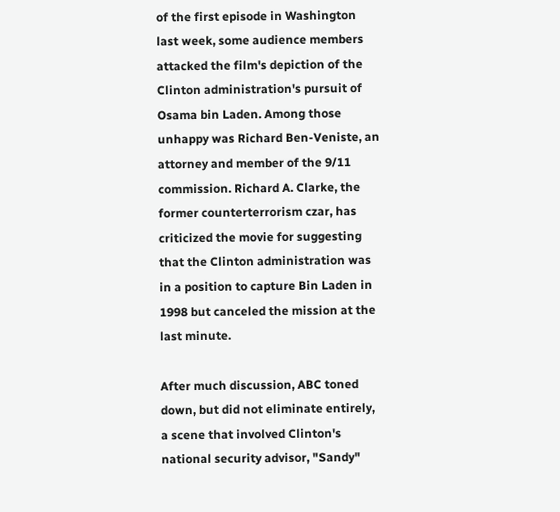of the first episode in Washington last week, some audience members attacked the film's depiction of the Clinton administration's pursuit of Osama bin Laden. Among those unhappy was Richard Ben-Veniste, an attorney and member of the 9/11 commission. Richard A. Clarke, the former counterterrorism czar, has criticized the movie for suggesting that the Clinton administration was in a position to capture Bin Laden in 1998 but canceled the mission at the last minute.

After much discussion, ABC toned down, but did not eliminate entirely, a scene that involved Clinton's national security advisor, "Sandy"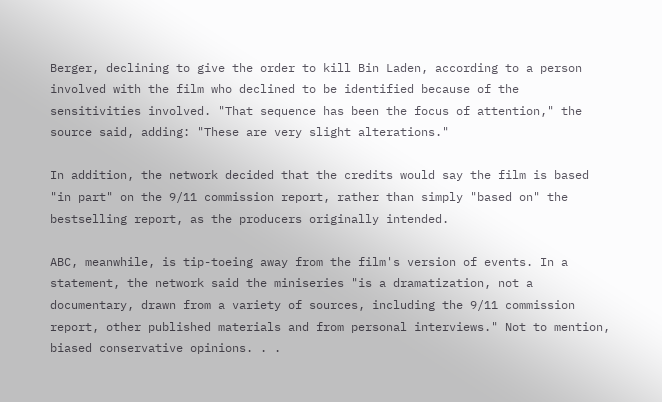Berger, declining to give the order to kill Bin Laden, according to a person involved with the film who declined to be identified because of the sensitivities involved. "That sequence has been the focus of attention," the source said, adding: "These are very slight alterations."

In addition, the network decided that the credits would say the film is based "in part" on the 9/11 commission report, rather than simply "based on" the bestselling report, as the producers originally intended.

ABC, meanwhile, is tip-toeing away from the film's version of events. In a statement, the network said the miniseries "is a dramatization, not a documentary, drawn from a variety of sources, including the 9/11 commission report, other published materials and from personal interviews." Not to mention, biased conservative opinions. . .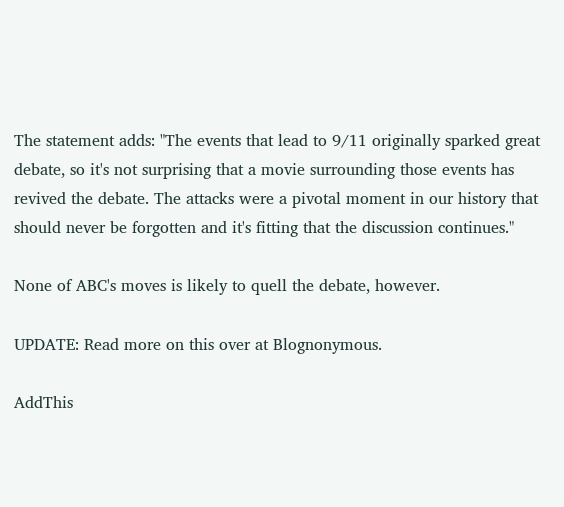The statement adds: "The events that lead to 9/11 originally sparked great debate, so it's not surprising that a movie surrounding those events has revived the debate. The attacks were a pivotal moment in our history that should never be forgotten and it's fitting that the discussion continues."

None of ABC's moves is likely to quell the debate, however.

UPDATE: Read more on this over at Blognonymous.

AddThis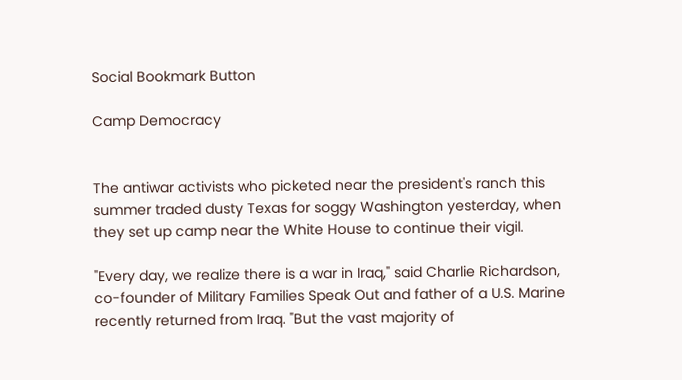Social Bookmark Button

Camp Democracy


The antiwar activists who picketed near the president's ranch this summer traded dusty Texas for soggy Washington yesterday, when they set up camp near the White House to continue their vigil.

"Every day, we realize there is a war in Iraq," said Charlie Richardson, co-founder of Military Families Speak Out and father of a U.S. Marine recently returned from Iraq. "But the vast majority of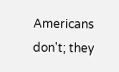Americans don't; they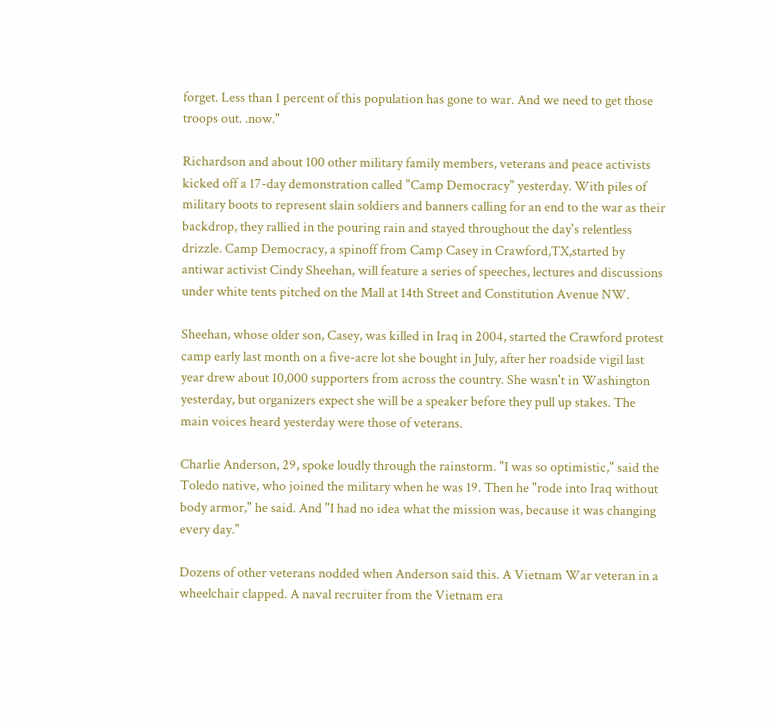forget. Less than 1 percent of this population has gone to war. And we need to get those troops out. .now."

Richardson and about 100 other military family members, veterans and peace activists kicked off a 17-day demonstration called "Camp Democracy" yesterday. With piles of military boots to represent slain soldiers and banners calling for an end to the war as their backdrop, they rallied in the pouring rain and stayed throughout the day's relentless drizzle. Camp Democracy, a spinoff from Camp Casey in Crawford,TX,started by antiwar activist Cindy Sheehan, will feature a series of speeches, lectures and discussions under white tents pitched on the Mall at 14th Street and Constitution Avenue NW.

Sheehan, whose older son, Casey, was killed in Iraq in 2004, started the Crawford protest camp early last month on a five-acre lot she bought in July, after her roadside vigil last year drew about 10,000 supporters from across the country. She wasn't in Washington yesterday, but organizers expect she will be a speaker before they pull up stakes. The main voices heard yesterday were those of veterans.

Charlie Anderson, 29, spoke loudly through the rainstorm. "I was so optimistic," said the Toledo native, who joined the military when he was 19. Then he "rode into Iraq without body armor," he said. And "I had no idea what the mission was, because it was changing every day."

Dozens of other veterans nodded when Anderson said this. A Vietnam War veteran in a wheelchair clapped. A naval recruiter from the Vietnam era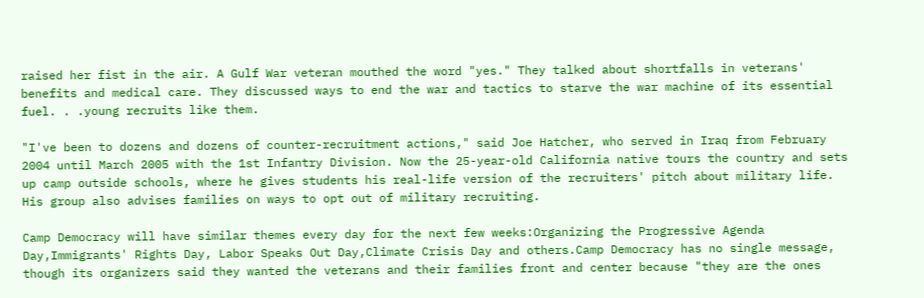raised her fist in the air. A Gulf War veteran mouthed the word "yes." They talked about shortfalls in veterans' benefits and medical care. They discussed ways to end the war and tactics to starve the war machine of its essential fuel. . .young recruits like them.

"I've been to dozens and dozens of counter-recruitment actions," said Joe Hatcher, who served in Iraq from February 2004 until March 2005 with the 1st Infantry Division. Now the 25-year-old California native tours the country and sets up camp outside schools, where he gives students his real-life version of the recruiters' pitch about military life. His group also advises families on ways to opt out of military recruiting.

Camp Democracy will have similar themes every day for the next few weeks:Organizing the Progressive Agenda Day,Immigrants' Rights Day, Labor Speaks Out Day,Climate Crisis Day and others.Camp Democracy has no single message, though its organizers said they wanted the veterans and their families front and center because "they are the ones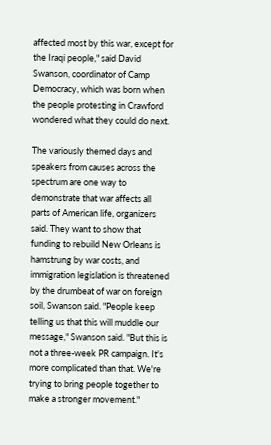affected most by this war, except for the Iraqi people," said David Swanson, coordinator of Camp Democracy, which was born when the people protesting in Crawford wondered what they could do next.

The variously themed days and speakers from causes across the spectrum are one way to demonstrate that war affects all parts of American life, organizers said. They want to show that funding to rebuild New Orleans is hamstrung by war costs, and immigration legislation is threatened by the drumbeat of war on foreign soil, Swanson said. "People keep telling us that this will muddle our message," Swanson said. "But this is not a three-week PR campaign. It's more complicated than that. We're trying to bring people together to make a stronger movement."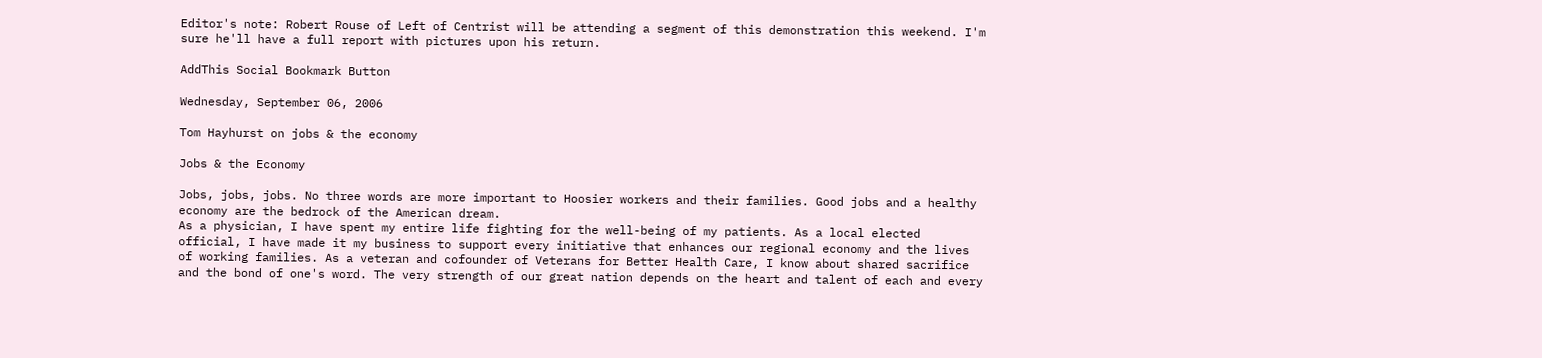Editor's note: Robert Rouse of Left of Centrist will be attending a segment of this demonstration this weekend. I'm sure he'll have a full report with pictures upon his return.

AddThis Social Bookmark Button

Wednesday, September 06, 2006

Tom Hayhurst on jobs & the economy

Jobs & the Economy

Jobs, jobs, jobs. No three words are more important to Hoosier workers and their families. Good jobs and a healthy economy are the bedrock of the American dream.
As a physician, I have spent my entire life fighting for the well-being of my patients. As a local elected official, I have made it my business to support every initiative that enhances our regional economy and the lives of working families. As a veteran and cofounder of Veterans for Better Health Care, I know about shared sacrifice and the bond of one's word. The very strength of our great nation depends on the heart and talent of each and every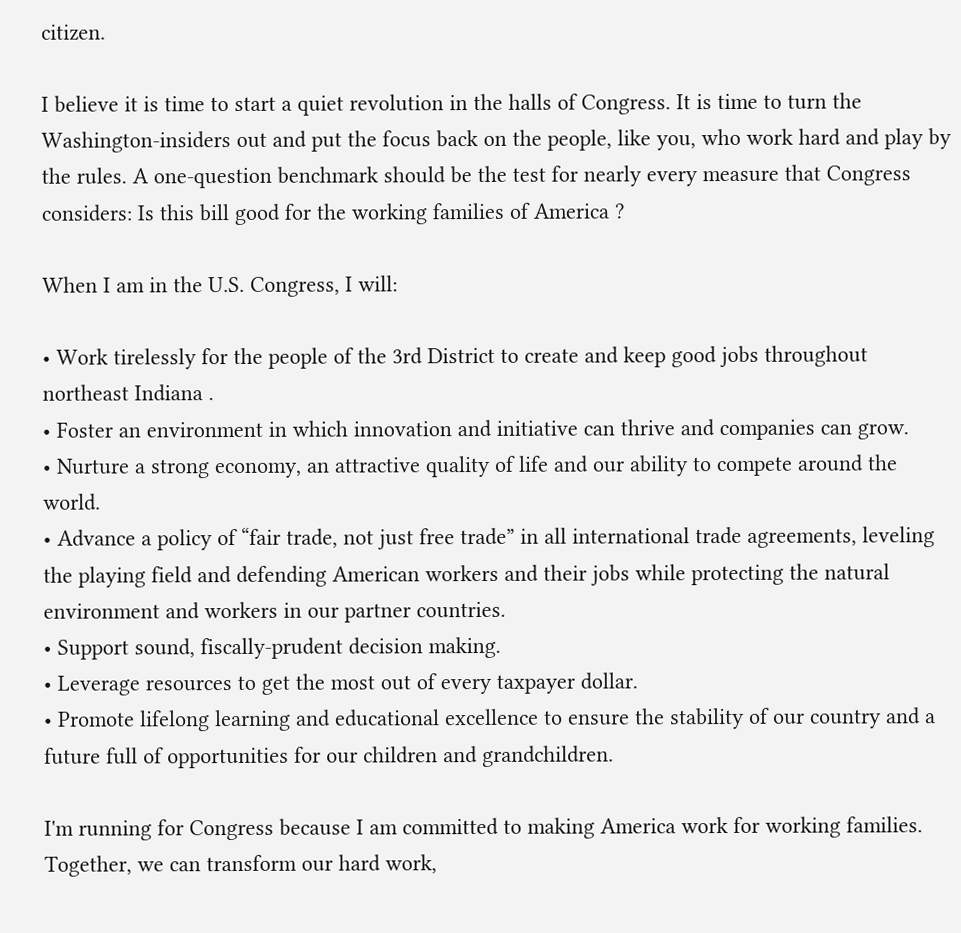citizen.

I believe it is time to start a quiet revolution in the halls of Congress. It is time to turn the Washington-insiders out and put the focus back on the people, like you, who work hard and play by the rules. A one-question benchmark should be the test for nearly every measure that Congress considers: Is this bill good for the working families of America ?

When I am in the U.S. Congress, I will:

• Work tirelessly for the people of the 3rd District to create and keep good jobs throughout northeast Indiana .
• Foster an environment in which innovation and initiative can thrive and companies can grow.
• Nurture a strong economy, an attractive quality of life and our ability to compete around the world.
• Advance a policy of “fair trade, not just free trade” in all international trade agreements, leveling the playing field and defending American workers and their jobs while protecting the natural environment and workers in our partner countries.
• Support sound, fiscally-prudent decision making.
• Leverage resources to get the most out of every taxpayer dollar.
• Promote lifelong learning and educational excellence to ensure the stability of our country and a future full of opportunities for our children and grandchildren.

I'm running for Congress because I am committed to making America work for working families. Together, we can transform our hard work,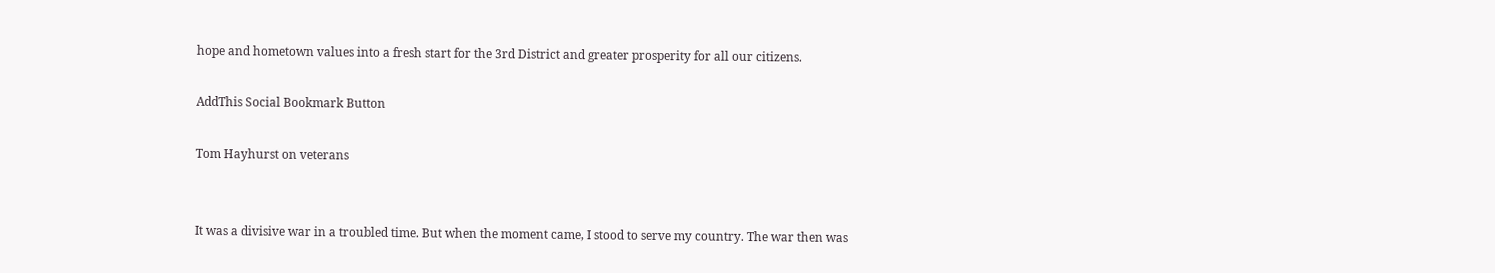hope and hometown values into a fresh start for the 3rd District and greater prosperity for all our citizens.

AddThis Social Bookmark Button

Tom Hayhurst on veterans


It was a divisive war in a troubled time. But when the moment came, I stood to serve my country. The war then was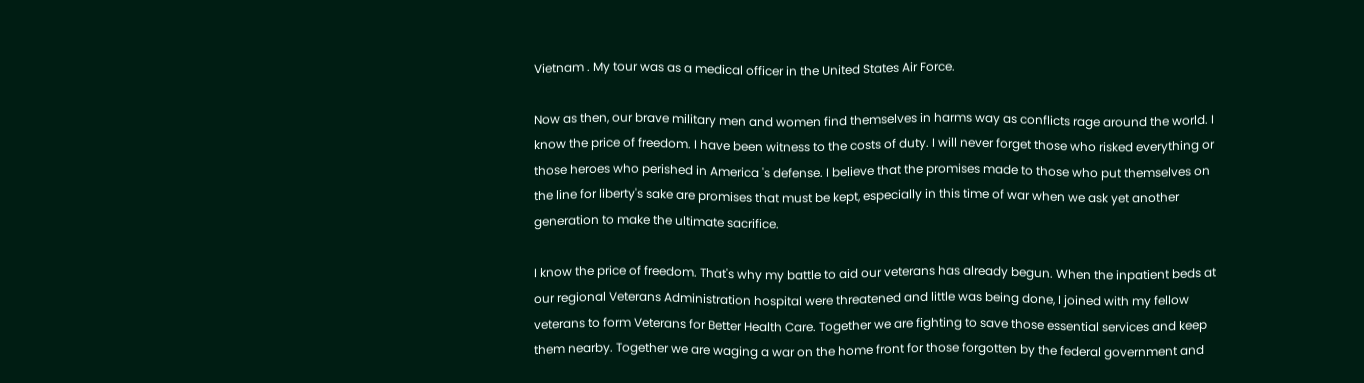Vietnam . My tour was as a medical officer in the United States Air Force.

Now as then, our brave military men and women find themselves in harms way as conflicts rage around the world. I know the price of freedom. I have been witness to the costs of duty. I will never forget those who risked everything or those heroes who perished in America 's defense. I believe that the promises made to those who put themselves on the line for liberty's sake are promises that must be kept, especially in this time of war when we ask yet another generation to make the ultimate sacrifice.

I know the price of freedom. That's why my battle to aid our veterans has already begun. When the inpatient beds at our regional Veterans Administration hospital were threatened and little was being done, I joined with my fellow veterans to form Veterans for Better Health Care. Together we are fighting to save those essential services and keep them nearby. Together we are waging a war on the home front for those forgotten by the federal government and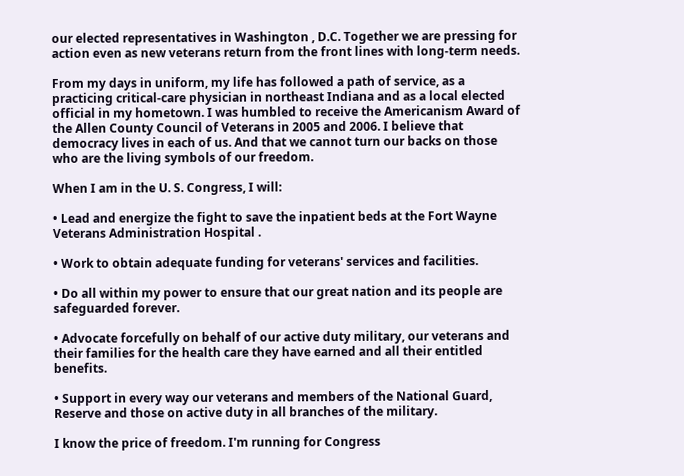our elected representatives in Washington , D.C. Together we are pressing for action even as new veterans return from the front lines with long-term needs.

From my days in uniform, my life has followed a path of service, as a practicing critical-care physician in northeast Indiana and as a local elected official in my hometown. I was humbled to receive the Americanism Award of the Allen County Council of Veterans in 2005 and 2006. I believe that democracy lives in each of us. And that we cannot turn our backs on those who are the living symbols of our freedom.

When I am in the U. S. Congress, I will:

• Lead and energize the fight to save the inpatient beds at the Fort Wayne Veterans Administration Hospital .

• Work to obtain adequate funding for veterans' services and facilities.

• Do all within my power to ensure that our great nation and its people are safeguarded forever.

• Advocate forcefully on behalf of our active duty military, our veterans and their families for the health care they have earned and all their entitled benefits.

• Support in every way our veterans and members of the National Guard, Reserve and those on active duty in all branches of the military.

I know the price of freedom. I'm running for Congress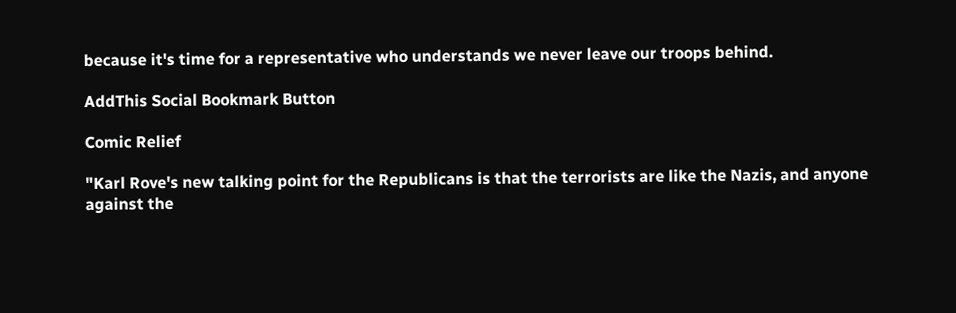because it's time for a representative who understands we never leave our troops behind.

AddThis Social Bookmark Button

Comic Relief

"Karl Rove's new talking point for the Republicans is that the terrorists are like the Nazis, and anyone against the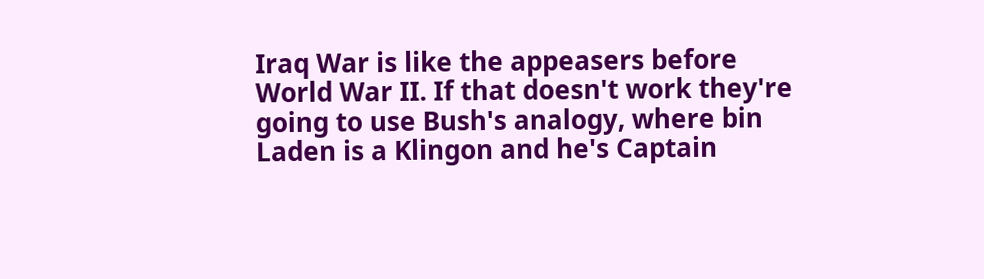Iraq War is like the appeasers before World War II. If that doesn't work they're going to use Bush's analogy, where bin Laden is a Klingon and he's Captain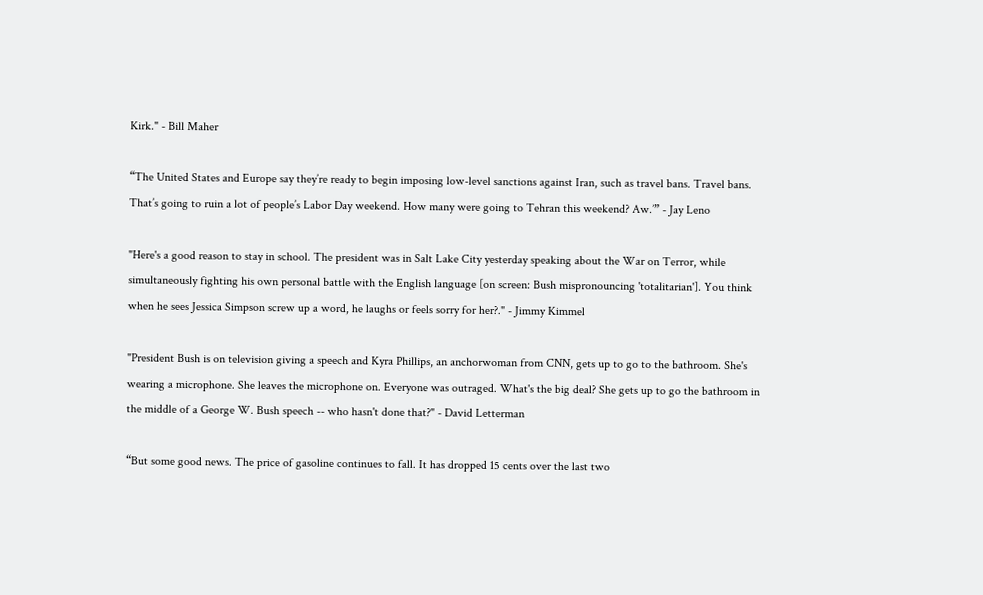Kirk." - Bill Maher

“The United States and Europe say they’re ready to begin imposing low-level sanctions against Iran, such as travel bans. Travel bans. That’s going to ruin a lot of people’s Labor Day weekend. How many were going to Tehran this weekend? Aw.’” - Jay Leno

"Here's a good reason to stay in school. The president was in Salt Lake City yesterday speaking about the War on Terror, while simultaneously fighting his own personal battle with the English language [on screen: Bush mispronouncing 'totalitarian']. You think when he sees Jessica Simpson screw up a word, he laughs or feels sorry for her?." - Jimmy Kimmel

"President Bush is on television giving a speech and Kyra Phillips, an anchorwoman from CNN, gets up to go to the bathroom. She's wearing a microphone. She leaves the microphone on. Everyone was outraged. What's the big deal? She gets up to go the bathroom in the middle of a George W. Bush speech -- who hasn't done that?" - David Letterman

“But some good news. The price of gasoline continues to fall. It has dropped 15 cents over the last two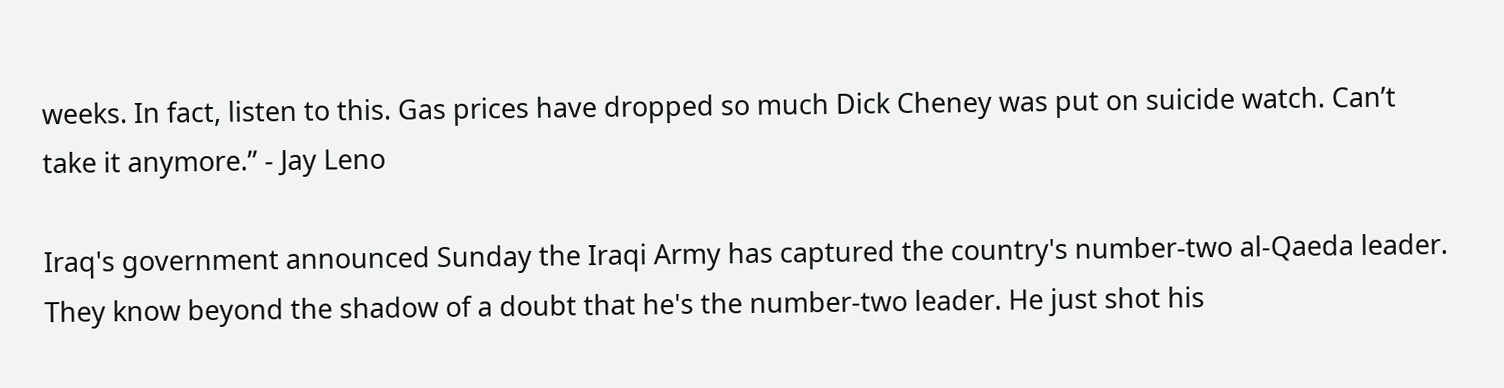weeks. In fact, listen to this. Gas prices have dropped so much Dick Cheney was put on suicide watch. Can’t take it anymore.” - Jay Leno

Iraq's government announced Sunday the Iraqi Army has captured the country's number-two al-Qaeda leader. They know beyond the shadow of a doubt that he's the number-two leader. He just shot his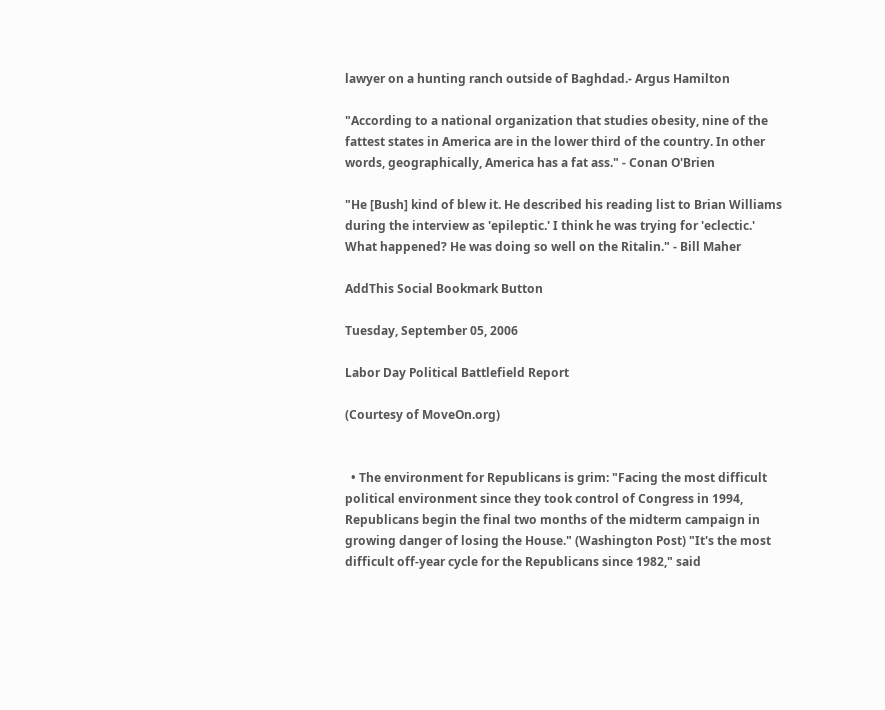lawyer on a hunting ranch outside of Baghdad.- Argus Hamilton

"According to a national organization that studies obesity, nine of the fattest states in America are in the lower third of the country. In other words, geographically, America has a fat ass." - Conan O'Brien

"He [Bush] kind of blew it. He described his reading list to Brian Williams during the interview as 'epileptic.' I think he was trying for 'eclectic.' What happened? He was doing so well on the Ritalin." - Bill Maher

AddThis Social Bookmark Button

Tuesday, September 05, 2006

Labor Day Political Battlefield Report

(Courtesy of MoveOn.org)


  • The environment for Republicans is grim: "Facing the most difficult political environment since they took control of Congress in 1994, Republicans begin the final two months of the midterm campaign in growing danger of losing the House." (Washington Post) "It's the most difficult off-year cycle for the Republicans since 1982," said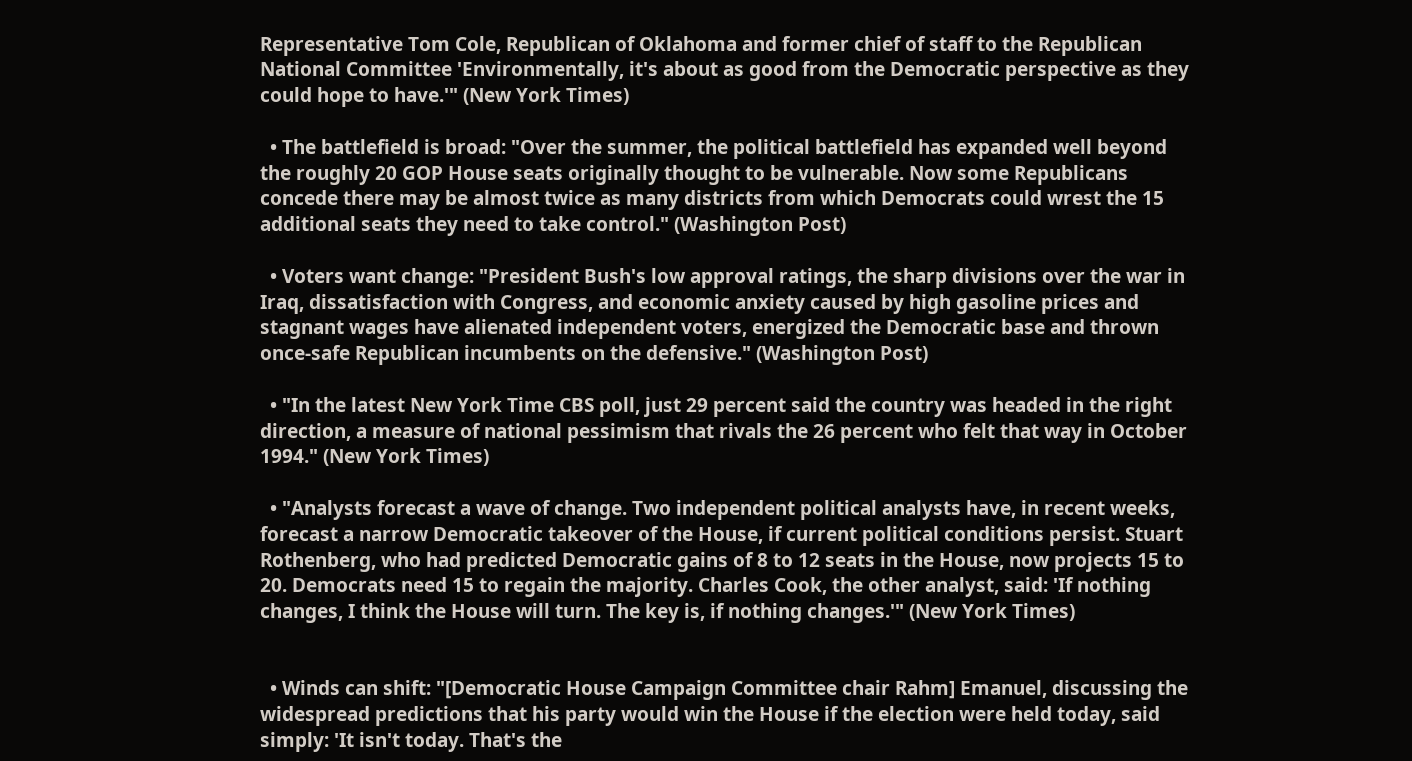Representative Tom Cole, Republican of Oklahoma and former chief of staff to the Republican National Committee 'Environmentally, it's about as good from the Democratic perspective as they could hope to have.'" (New York Times)

  • The battlefield is broad: "Over the summer, the political battlefield has expanded well beyond the roughly 20 GOP House seats originally thought to be vulnerable. Now some Republicans concede there may be almost twice as many districts from which Democrats could wrest the 15 additional seats they need to take control." (Washington Post)

  • Voters want change: "President Bush's low approval ratings, the sharp divisions over the war in Iraq, dissatisfaction with Congress, and economic anxiety caused by high gasoline prices and stagnant wages have alienated independent voters, energized the Democratic base and thrown once-safe Republican incumbents on the defensive." (Washington Post)

  • "In the latest New York Time CBS poll, just 29 percent said the country was headed in the right direction, a measure of national pessimism that rivals the 26 percent who felt that way in October 1994." (New York Times)

  • "Analysts forecast a wave of change. Two independent political analysts have, in recent weeks, forecast a narrow Democratic takeover of the House, if current political conditions persist. Stuart Rothenberg, who had predicted Democratic gains of 8 to 12 seats in the House, now projects 15 to 20. Democrats need 15 to regain the majority. Charles Cook, the other analyst, said: 'If nothing changes, I think the House will turn. The key is, if nothing changes.'" (New York Times)


  • Winds can shift: "[Democratic House Campaign Committee chair Rahm] Emanuel, discussing the widespread predictions that his party would win the House if the election were held today, said simply: 'It isn't today. That's the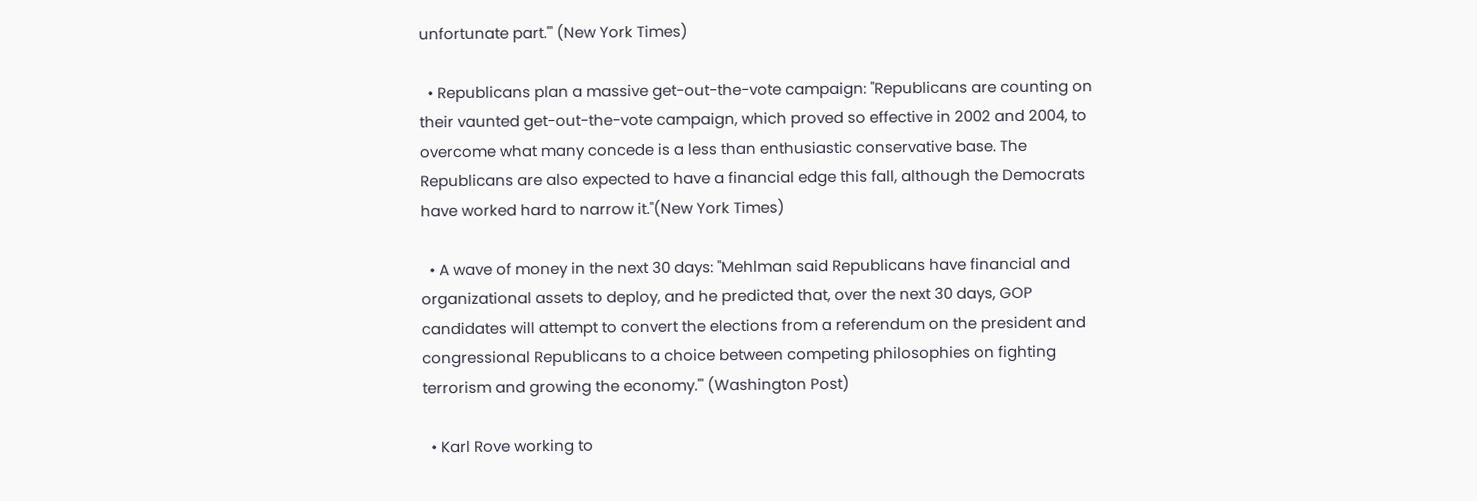unfortunate part.'" (New York Times)

  • Republicans plan a massive get-out-the-vote campaign: "Republicans are counting on their vaunted get-out-the-vote campaign, which proved so effective in 2002 and 2004, to overcome what many concede is a less than enthusiastic conservative base. The Republicans are also expected to have a financial edge this fall, although the Democrats have worked hard to narrow it."(New York Times)

  • A wave of money in the next 30 days: "Mehlman said Republicans have financial and organizational assets to deploy, and he predicted that, over the next 30 days, GOP candidates will attempt to convert the elections from a referendum on the president and congressional Republicans to a choice between competing philosophies on fighting terrorism and growing the economy.'" (Washington Post)

  • Karl Rove working to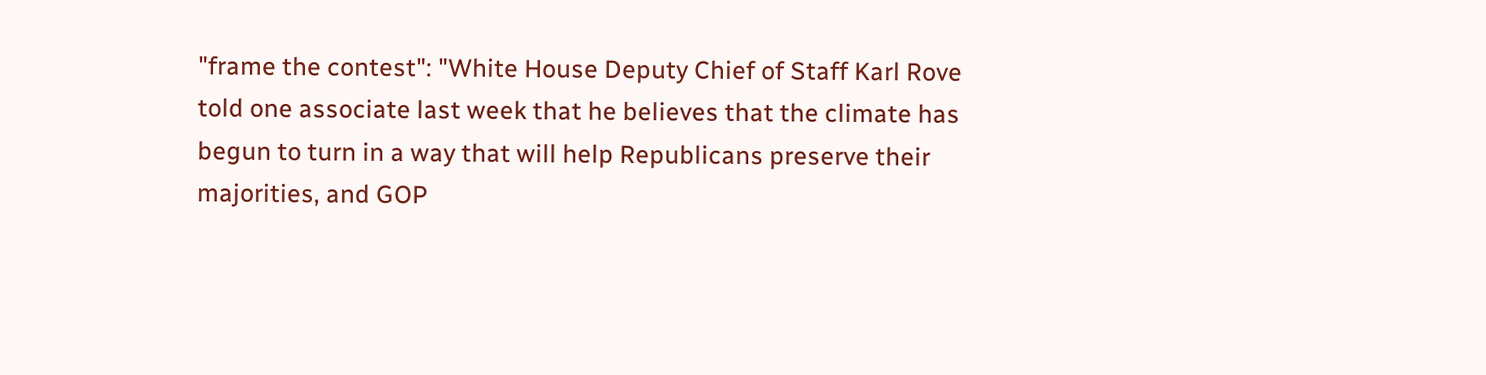"frame the contest": "White House Deputy Chief of Staff Karl Rove told one associate last week that he believes that the climate has begun to turn in a way that will help Republicans preserve their majorities, and GOP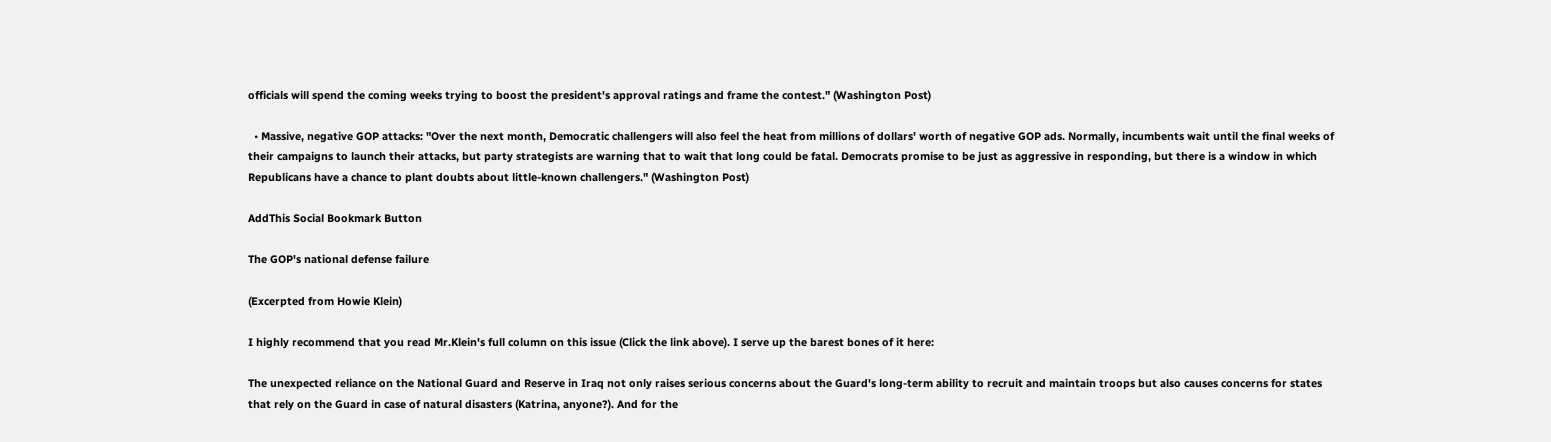officials will spend the coming weeks trying to boost the president's approval ratings and frame the contest." (Washington Post)

  • Massive, negative GOP attacks: "Over the next month, Democratic challengers will also feel the heat from millions of dollars' worth of negative GOP ads. Normally, incumbents wait until the final weeks of their campaigns to launch their attacks, but party strategists are warning that to wait that long could be fatal. Democrats promise to be just as aggressive in responding, but there is a window in which Republicans have a chance to plant doubts about little-known challengers." (Washington Post)

AddThis Social Bookmark Button

The GOP's national defense failure

(Excerpted from Howie Klein)

I highly recommend that you read Mr.Klein's full column on this issue (Click the link above). I serve up the barest bones of it here:

The unexpected reliance on the National Guard and Reserve in Iraq not only raises serious concerns about the Guard's long-term ability to recruit and maintain troops but also causes concerns for states that rely on the Guard in case of natural disasters (Katrina, anyone?). And for the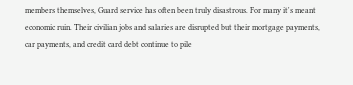members themselves, Guard service has often been truly disastrous. For many it's meant economic ruin. Their civilian jobs and salaries are disrupted but their mortgage payments, car payments, and credit card debt continue to pile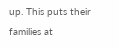up. This puts their families at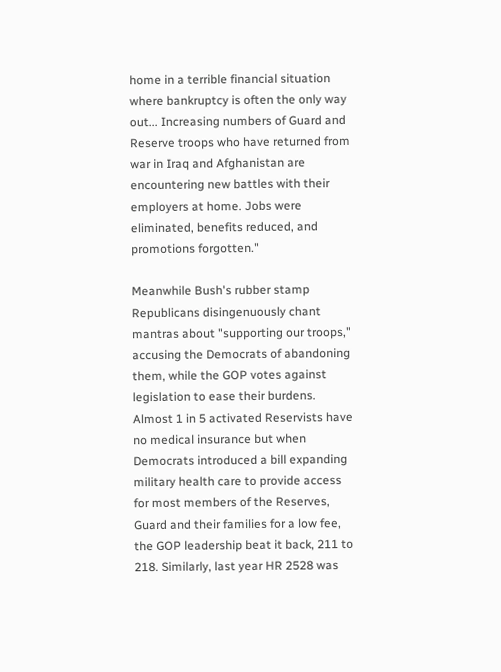home in a terrible financial situation where bankruptcy is often the only way out... Increasing numbers of Guard and Reserve troops who have returned from war in Iraq and Afghanistan are encountering new battles with their employers at home. Jobs were eliminated, benefits reduced, and promotions forgotten."

Meanwhile Bush's rubber stamp Republicans disingenuously chant mantras about "supporting our troops," accusing the Democrats of abandoning them, while the GOP votes against legislation to ease their burdens. Almost 1 in 5 activated Reservists have no medical insurance but when Democrats introduced a bill expanding military health care to provide access for most members of the Reserves, Guard and their families for a low fee, the GOP leadership beat it back, 211 to 218. Similarly, last year HR 2528 was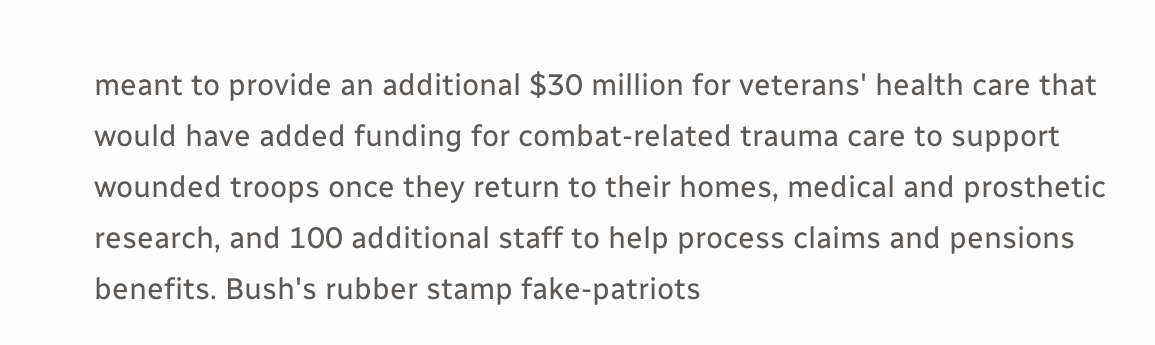meant to provide an additional $30 million for veterans' health care that would have added funding for combat-related trauma care to support wounded troops once they return to their homes, medical and prosthetic research, and 100 additional staff to help process claims and pensions benefits. Bush's rubber stamp fake-patriots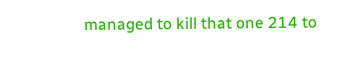managed to kill that one 214 to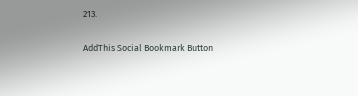213.

AddThis Social Bookmark Button